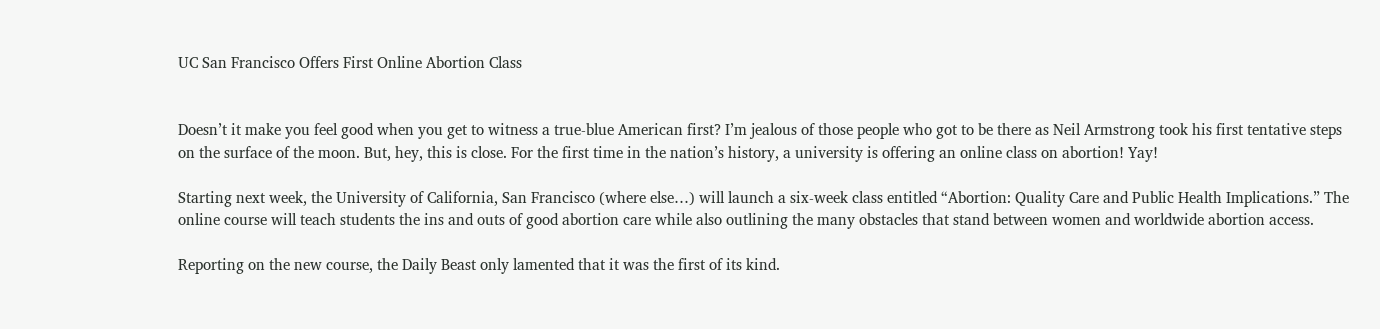UC San Francisco Offers First Online Abortion Class


Doesn’t it make you feel good when you get to witness a true-blue American first? I’m jealous of those people who got to be there as Neil Armstrong took his first tentative steps on the surface of the moon. But, hey, this is close. For the first time in the nation’s history, a university is offering an online class on abortion! Yay!

Starting next week, the University of California, San Francisco (where else…) will launch a six-week class entitled “Abortion: Quality Care and Public Health Implications.” The online course will teach students the ins and outs of good abortion care while also outlining the many obstacles that stand between women and worldwide abortion access.

Reporting on the new course, the Daily Beast only lamented that it was the first of its kind.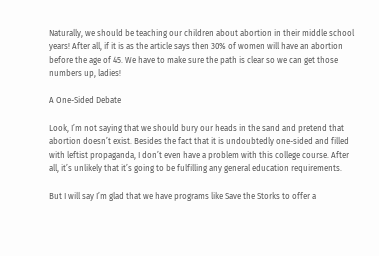Naturally, we should be teaching our children about abortion in their middle school years! After all, if it is as the article says then 30% of women will have an abortion before the age of 45. We have to make sure the path is clear so we can get those numbers up, ladies!

A One-Sided Debate

Look, I’m not saying that we should bury our heads in the sand and pretend that abortion doesn’t exist. Besides the fact that it is undoubtedly one-sided and filled with leftist propaganda, I don’t even have a problem with this college course. After all, it’s unlikely that it’s going to be fulfilling any general education requirements.

But I will say I’m glad that we have programs like Save the Storks to offer a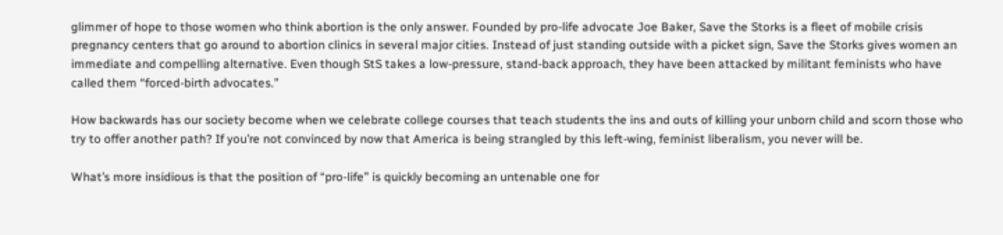glimmer of hope to those women who think abortion is the only answer. Founded by pro-life advocate Joe Baker, Save the Storks is a fleet of mobile crisis pregnancy centers that go around to abortion clinics in several major cities. Instead of just standing outside with a picket sign, Save the Storks gives women an immediate and compelling alternative. Even though StS takes a low-pressure, stand-back approach, they have been attacked by militant feminists who have called them “forced-birth advocates.”

How backwards has our society become when we celebrate college courses that teach students the ins and outs of killing your unborn child and scorn those who try to offer another path? If you’re not convinced by now that America is being strangled by this left-wing, feminist liberalism, you never will be.

What’s more insidious is that the position of “pro-life” is quickly becoming an untenable one for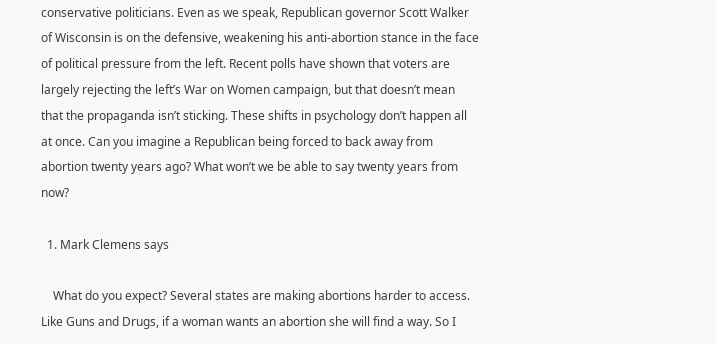conservative politicians. Even as we speak, Republican governor Scott Walker of Wisconsin is on the defensive, weakening his anti-abortion stance in the face of political pressure from the left. Recent polls have shown that voters are largely rejecting the left’s War on Women campaign, but that doesn’t mean that the propaganda isn’t sticking. These shifts in psychology don’t happen all at once. Can you imagine a Republican being forced to back away from abortion twenty years ago? What won’t we be able to say twenty years from now?

  1. Mark Clemens says

    What do you expect? Several states are making abortions harder to access. Like Guns and Drugs, if a woman wants an abortion she will find a way. So I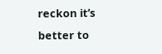reckon it’s better to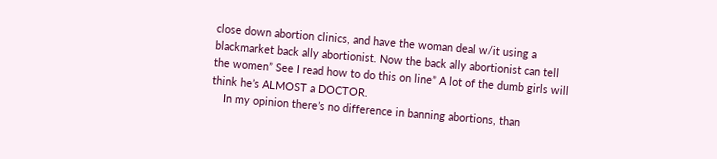close down abortion clinics, and have the woman deal w/it using a blackmarket back ally abortionist. Now the back ally abortionist can tell the women” See I read how to do this on line” A lot of the dumb girls will think he’s ALMOST a DOCTOR.
    In my opinion there’s no difference in banning abortions, than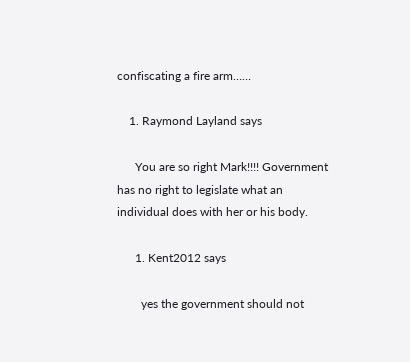confiscating a fire arm……

    1. Raymond Layland says

      You are so right Mark!!!! Government has no right to legislate what an individual does with her or his body.

      1. Kent2012 says

        yes the government should not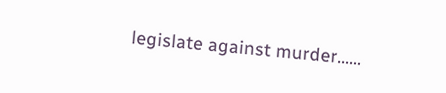legislate against murder……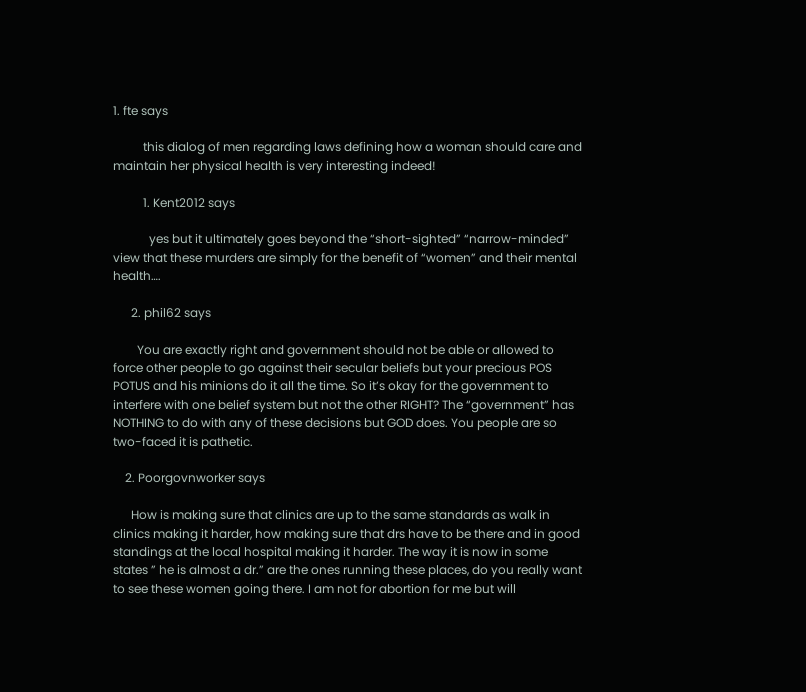1. fte says

          this dialog of men regarding laws defining how a woman should care and maintain her physical health is very interesting indeed!

          1. Kent2012 says

            yes but it ultimately goes beyond the “short-sighted” “narrow-minded” view that these murders are simply for the benefit of “women” and their mental health….

      2. phil62 says

        You are exactly right and government should not be able or allowed to force other people to go against their secular beliefs but your precious POS POTUS and his minions do it all the time. So it’s okay for the government to interfere with one belief system but not the other RIGHT? The “government” has NOTHING to do with any of these decisions but GOD does. You people are so two-faced it is pathetic.

    2. Poorgovnworker says

      How is making sure that clinics are up to the same standards as walk in clinics making it harder, how making sure that drs have to be there and in good standings at the local hospital making it harder. The way it is now in some states ” he is almost a dr.” are the ones running these places, do you really want to see these women going there. I am not for abortion for me but will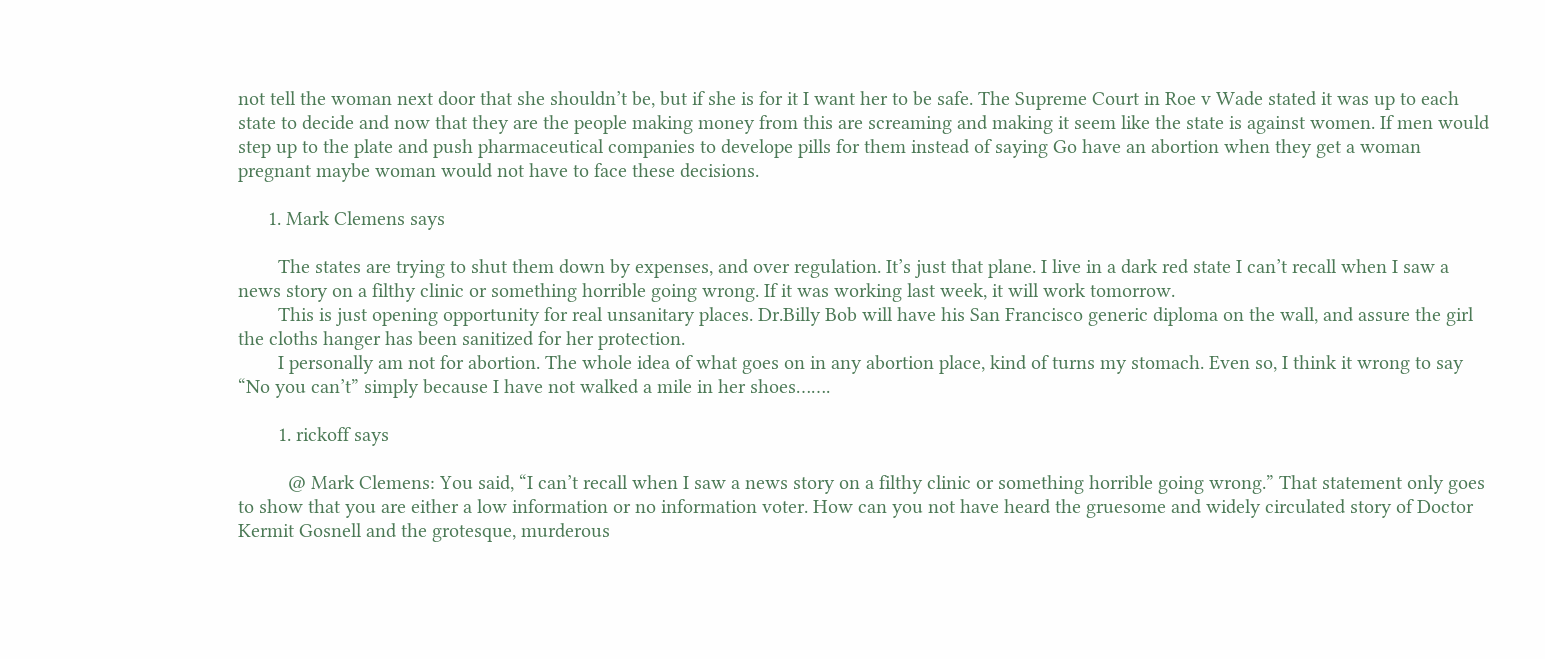not tell the woman next door that she shouldn’t be, but if she is for it I want her to be safe. The Supreme Court in Roe v Wade stated it was up to each state to decide and now that they are the people making money from this are screaming and making it seem like the state is against women. If men would step up to the plate and push pharmaceutical companies to develope pills for them instead of saying Go have an abortion when they get a woman pregnant maybe woman would not have to face these decisions.

      1. Mark Clemens says

        The states are trying to shut them down by expenses, and over regulation. It’s just that plane. I live in a dark red state I can’t recall when I saw a news story on a filthy clinic or something horrible going wrong. If it was working last week, it will work tomorrow.
        This is just opening opportunity for real unsanitary places. Dr.Billy Bob will have his San Francisco generic diploma on the wall, and assure the girl the cloths hanger has been sanitized for her protection.
        I personally am not for abortion. The whole idea of what goes on in any abortion place, kind of turns my stomach. Even so, I think it wrong to say “No you can’t” simply because I have not walked a mile in her shoes…….

        1. rickoff says

          @ Mark Clemens: You said, “I can’t recall when I saw a news story on a filthy clinic or something horrible going wrong.” That statement only goes to show that you are either a low information or no information voter. How can you not have heard the gruesome and widely circulated story of Doctor Kermit Gosnell and the grotesque, murderous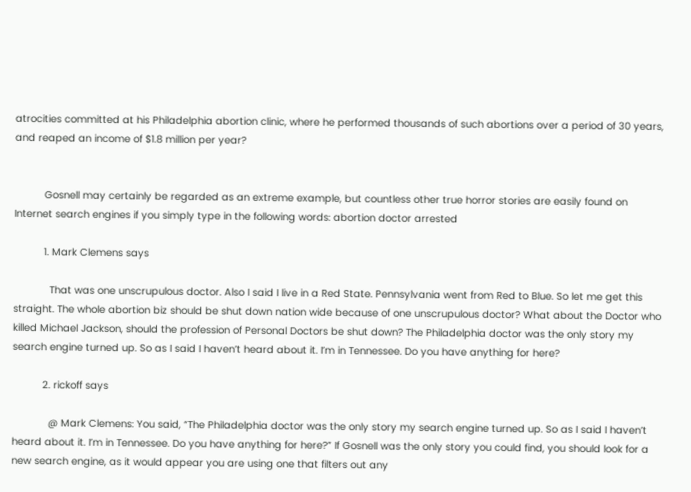atrocities committed at his Philadelphia abortion clinic, where he performed thousands of such abortions over a period of 30 years, and reaped an income of $1.8 million per year?


          Gosnell may certainly be regarded as an extreme example, but countless other true horror stories are easily found on Internet search engines if you simply type in the following words: abortion doctor arrested

          1. Mark Clemens says

            That was one unscrupulous doctor. Also I said I live in a Red State. Pennsylvania went from Red to Blue. So let me get this straight. The whole abortion biz should be shut down nation wide because of one unscrupulous doctor? What about the Doctor who killed Michael Jackson, should the profession of Personal Doctors be shut down? The Philadelphia doctor was the only story my search engine turned up. So as I said I haven’t heard about it. I’m in Tennessee. Do you have anything for here?

          2. rickoff says

            @ Mark Clemens: You said, “The Philadelphia doctor was the only story my search engine turned up. So as I said I haven’t heard about it. I’m in Tennessee. Do you have anything for here?” If Gosnell was the only story you could find, you should look for a new search engine, as it would appear you are using one that filters out any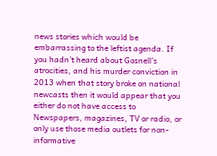news stories which would be embarrassing to the leftist agenda. If you hadn’t heard about Gosnell’s atrocities, and his murder conviction in 2013 when that story broke on national newcasts then it would appear that you either do not have access to Newspapers, magazines, TV or radio, or only use those media outlets for non-informative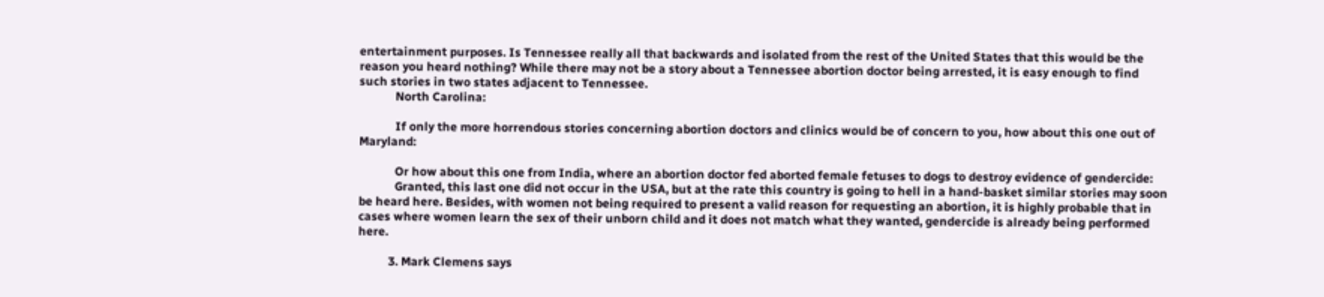entertainment purposes. Is Tennessee really all that backwards and isolated from the rest of the United States that this would be the reason you heard nothing? While there may not be a story about a Tennessee abortion doctor being arrested, it is easy enough to find such stories in two states adjacent to Tennessee.
            North Carolina:

            If only the more horrendous stories concerning abortion doctors and clinics would be of concern to you, how about this one out of Maryland:

            Or how about this one from India, where an abortion doctor fed aborted female fetuses to dogs to destroy evidence of gendercide:
            Granted, this last one did not occur in the USA, but at the rate this country is going to hell in a hand-basket similar stories may soon be heard here. Besides, with women not being required to present a valid reason for requesting an abortion, it is highly probable that in cases where women learn the sex of their unborn child and it does not match what they wanted, gendercide is already being performed here.

          3. Mark Clemens says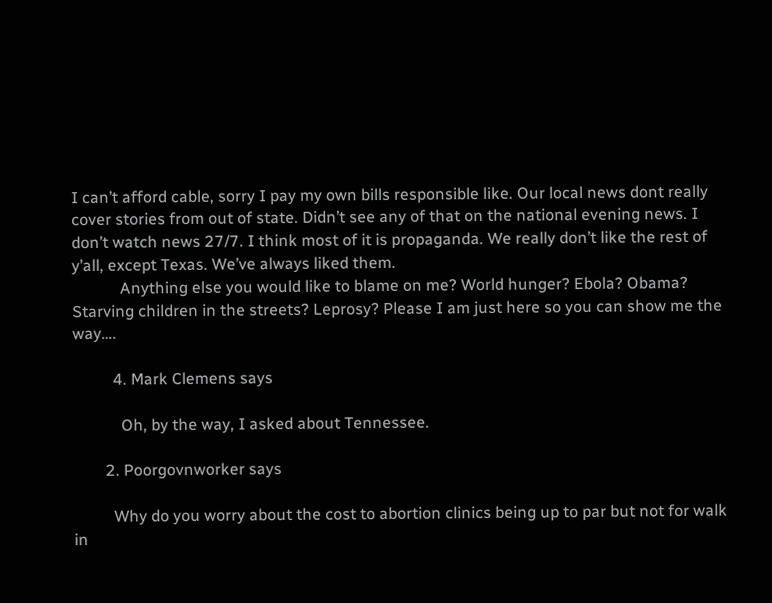I can’t afford cable, sorry I pay my own bills responsible like. Our local news dont really cover stories from out of state. Didn’t see any of that on the national evening news. I don’t watch news 27/7. I think most of it is propaganda. We really don’t like the rest of y’all, except Texas. We’ve always liked them.
            Anything else you would like to blame on me? World hunger? Ebola? Obama? Starving children in the streets? Leprosy? Please I am just here so you can show me the way….

          4. Mark Clemens says

            Oh, by the way, I asked about Tennessee.

        2. Poorgovnworker says

          Why do you worry about the cost to abortion clinics being up to par but not for walk in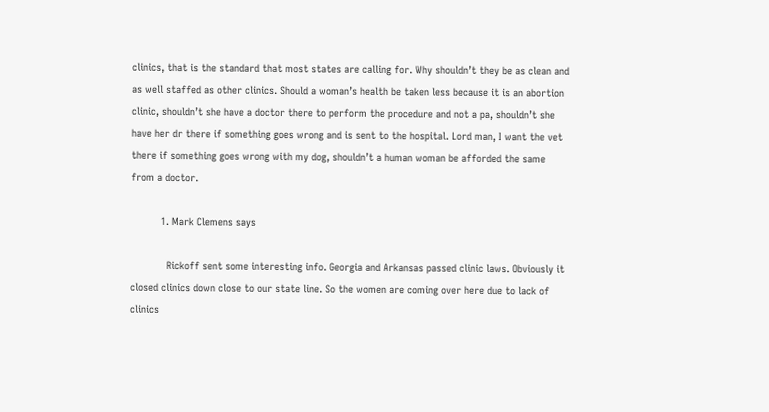clinics, that is the standard that most states are calling for. Why shouldn’t they be as clean and as well staffed as other clinics. Should a woman’s health be taken less because it is an abortion clinic, shouldn’t she have a doctor there to perform the procedure and not a pa, shouldn’t she have her dr there if something goes wrong and is sent to the hospital. Lord man, I want the vet there if something goes wrong with my dog, shouldn’t a human woman be afforded the same from a doctor.

          1. Mark Clemens says

            Rickoff sent some interesting info. Georgia and Arkansas passed clinic laws. Obviously it closed clinics down close to our state line. So the women are coming over here due to lack of clinics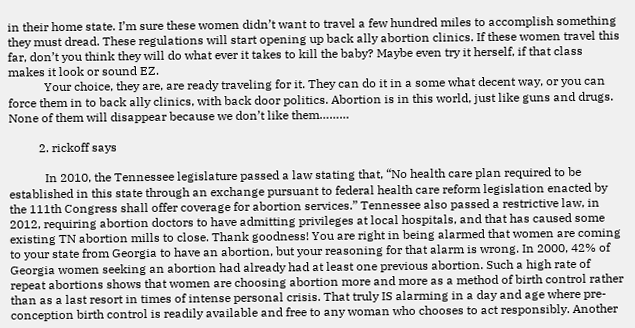in their home state. I’m sure these women didn’t want to travel a few hundred miles to accomplish something they must dread. These regulations will start opening up back ally abortion clinics. If these women travel this far, don’t you think they will do what ever it takes to kill the baby? Maybe even try it herself, if that class makes it look or sound EZ.
            Your choice, they are, are ready traveling for it. They can do it in a some what decent way, or you can force them in to back ally clinics, with back door politics. Abortion is in this world, just like guns and drugs. None of them will disappear because we don’t like them………

          2. rickoff says

            In 2010, the Tennessee legislature passed a law stating that, “No health care plan required to be established in this state through an exchange pursuant to federal health care reform legislation enacted by the 111th Congress shall offer coverage for abortion services.” Tennessee also passed a restrictive law, in 2012, requiring abortion doctors to have admitting privileges at local hospitals, and that has caused some existing TN abortion mills to close. Thank goodness! You are right in being alarmed that women are coming to your state from Georgia to have an abortion, but your reasoning for that alarm is wrong. In 2000, 42% of Georgia women seeking an abortion had already had at least one previous abortion. Such a high rate of repeat abortions shows that women are choosing abortion more and more as a method of birth control rather than as a last resort in times of intense personal crisis. That truly IS alarming in a day and age where pre-conception birth control is readily available and free to any woman who chooses to act responsibly. Another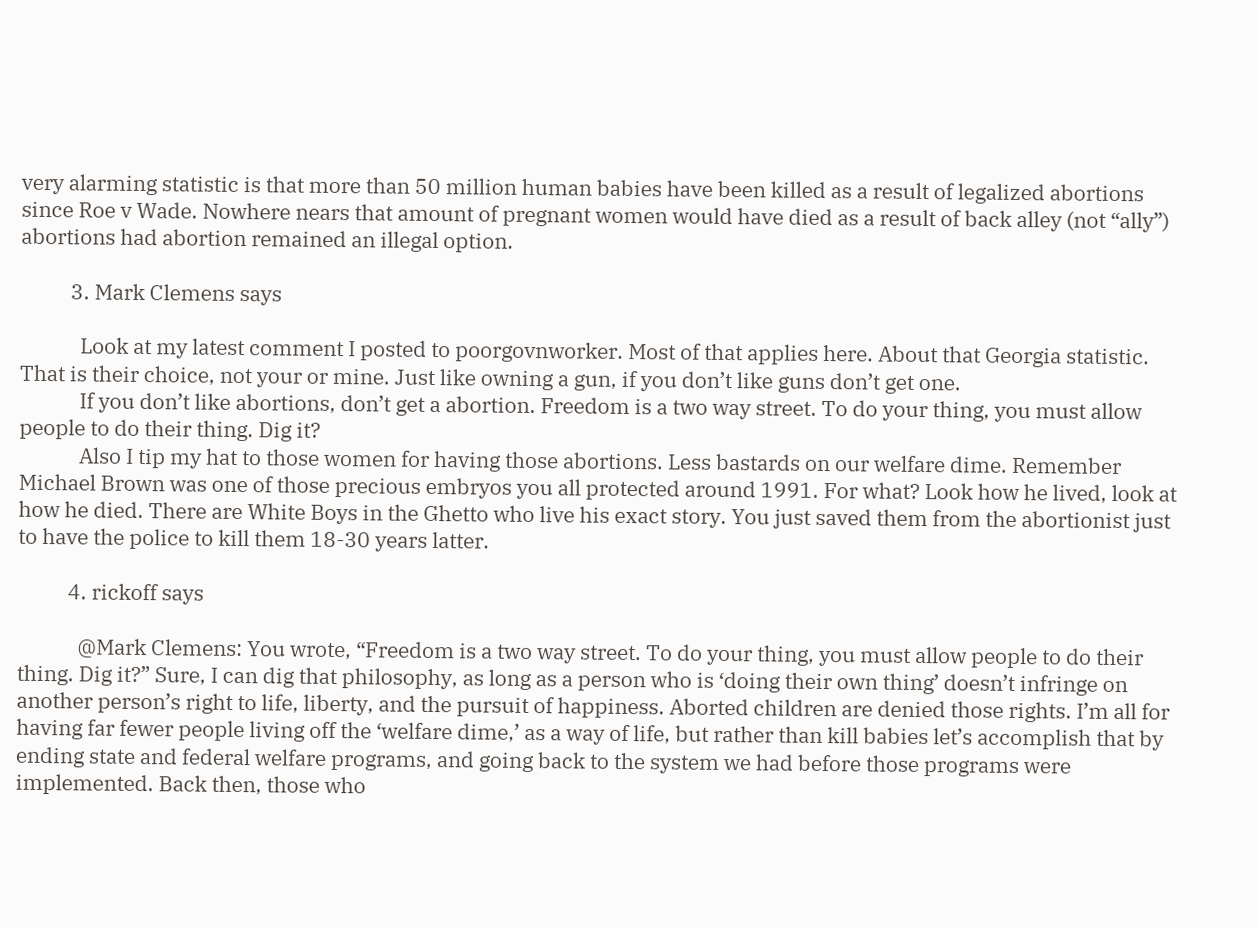very alarming statistic is that more than 50 million human babies have been killed as a result of legalized abortions since Roe v Wade. Nowhere nears that amount of pregnant women would have died as a result of back alley (not “ally”) abortions had abortion remained an illegal option.

          3. Mark Clemens says

            Look at my latest comment I posted to poorgovnworker. Most of that applies here. About that Georgia statistic. That is their choice, not your or mine. Just like owning a gun, if you don’t like guns don’t get one.
            If you don’t like abortions, don’t get a abortion. Freedom is a two way street. To do your thing, you must allow people to do their thing. Dig it?
            Also I tip my hat to those women for having those abortions. Less bastards on our welfare dime. Remember Michael Brown was one of those precious embryos you all protected around 1991. For what? Look how he lived, look at how he died. There are White Boys in the Ghetto who live his exact story. You just saved them from the abortionist just to have the police to kill them 18-30 years latter.

          4. rickoff says

            @Mark Clemens: You wrote, “Freedom is a two way street. To do your thing, you must allow people to do their thing. Dig it?” Sure, I can dig that philosophy, as long as a person who is ‘doing their own thing’ doesn’t infringe on another person’s right to life, liberty, and the pursuit of happiness. Aborted children are denied those rights. I’m all for having far fewer people living off the ‘welfare dime,’ as a way of life, but rather than kill babies let’s accomplish that by ending state and federal welfare programs, and going back to the system we had before those programs were implemented. Back then, those who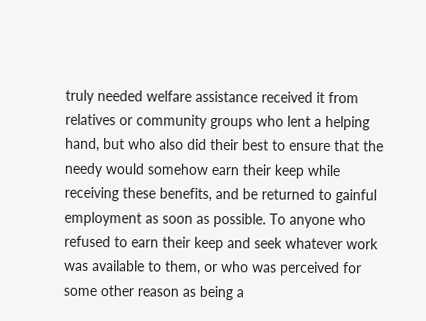truly needed welfare assistance received it from relatives or community groups who lent a helping hand, but who also did their best to ensure that the needy would somehow earn their keep while receiving these benefits, and be returned to gainful employment as soon as possible. To anyone who refused to earn their keep and seek whatever work was available to them, or who was perceived for some other reason as being a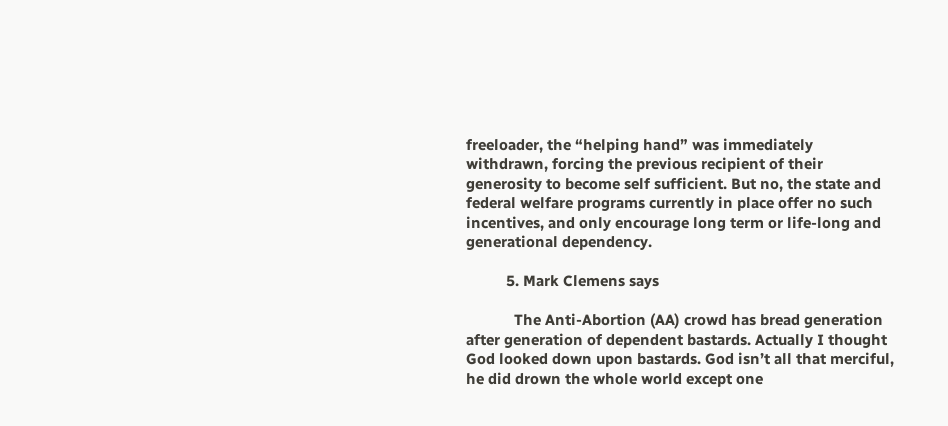freeloader, the “helping hand” was immediately withdrawn, forcing the previous recipient of their generosity to become self sufficient. But no, the state and federal welfare programs currently in place offer no such incentives, and only encourage long term or life-long and generational dependency.

          5. Mark Clemens says

            The Anti-Abortion (AA) crowd has bread generation after generation of dependent bastards. Actually I thought God looked down upon bastards. God isn’t all that merciful, he did drown the whole world except one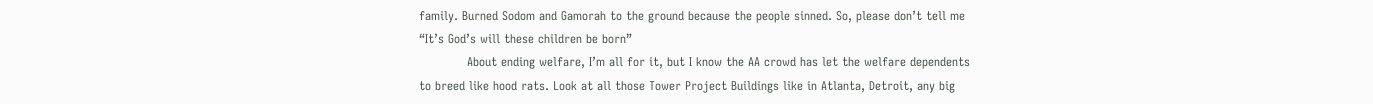family. Burned Sodom and Gamorah to the ground because the people sinned. So, please don’t tell me “It’s God’s will these children be born”
            About ending welfare, I’m all for it, but I know the AA crowd has let the welfare dependents to breed like hood rats. Look at all those Tower Project Buildings like in Atlanta, Detroit, any big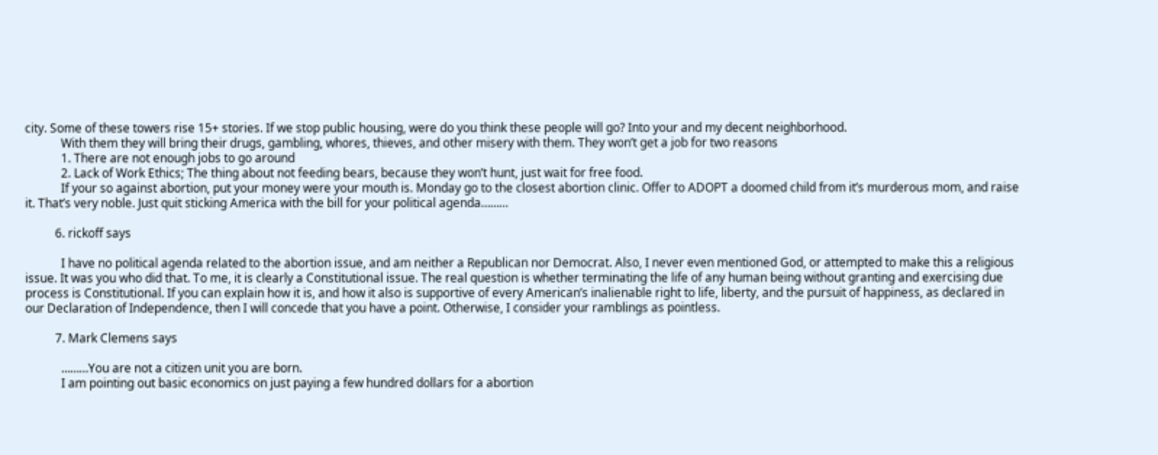city. Some of these towers rise 15+ stories. If we stop public housing, were do you think these people will go? Into your and my decent neighborhood.
            With them they will bring their drugs, gambling, whores, thieves, and other misery with them. They won’t get a job for two reasons
            1. There are not enough jobs to go around
            2. Lack of Work Ethics; The thing about not feeding bears, because they won’t hunt, just wait for free food.
            If your so against abortion, put your money were your mouth is. Monday go to the closest abortion clinic. Offer to ADOPT a doomed child from it’s murderous mom, and raise it. That’s very noble. Just quit sticking America with the bill for your political agenda………

          6. rickoff says

            I have no political agenda related to the abortion issue, and am neither a Republican nor Democrat. Also, I never even mentioned God, or attempted to make this a religious issue. It was you who did that. To me, it is clearly a Constitutional issue. The real question is whether terminating the life of any human being without granting and exercising due process is Constitutional. If you can explain how it is, and how it also is supportive of every American’s inalienable right to life, liberty, and the pursuit of happiness, as declared in our Declaration of Independence, then I will concede that you have a point. Otherwise, I consider your ramblings as pointless.

          7. Mark Clemens says

            ………You are not a citizen unit you are born.
            I am pointing out basic economics on just paying a few hundred dollars for a abortion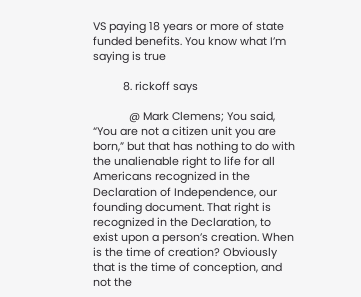VS paying 18 years or more of state funded benefits. You know what I’m saying is true

          8. rickoff says

            @ Mark Clemens; You said, “You are not a citizen unit you are born,” but that has nothing to do with the unalienable right to life for all Americans recognized in the Declaration of Independence, our founding document. That right is recognized in the Declaration, to exist upon a person’s creation. When is the time of creation? Obviously that is the time of conception, and not the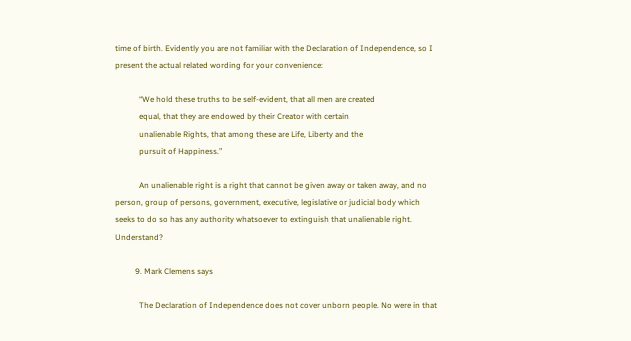time of birth. Evidently you are not familiar with the Declaration of Independence, so I present the actual related wording for your convenience:

            “We hold these truths to be self-evident, that all men are created
            equal, that they are endowed by their Creator with certain
            unalienable Rights, that among these are Life, Liberty and the
            pursuit of Happiness.”

            An unalienable right is a right that cannot be given away or taken away, and no person, group of persons, government, executive, legislative or judicial body which seeks to do so has any authority whatsoever to extinguish that unalienable right. Understand?

          9. Mark Clemens says

            The Declaration of Independence does not cover unborn people. No were in that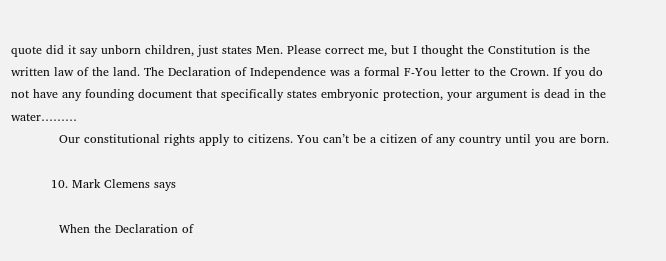quote did it say unborn children, just states Men. Please correct me, but I thought the Constitution is the written law of the land. The Declaration of Independence was a formal F-You letter to the Crown. If you do not have any founding document that specifically states embryonic protection, your argument is dead in the water………
            Our constitutional rights apply to citizens. You can’t be a citizen of any country until you are born.

          10. Mark Clemens says

            When the Declaration of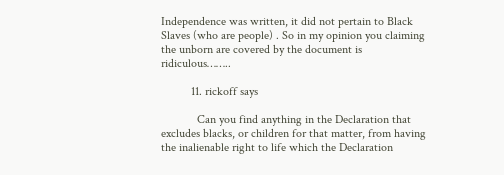Independence was written, it did not pertain to Black Slaves (who are people) . So in my opinion you claiming the unborn are covered by the document is ridiculous……..

          11. rickoff says

            Can you find anything in the Declaration that excludes blacks, or children for that matter, from having the inalienable right to life which the Declaration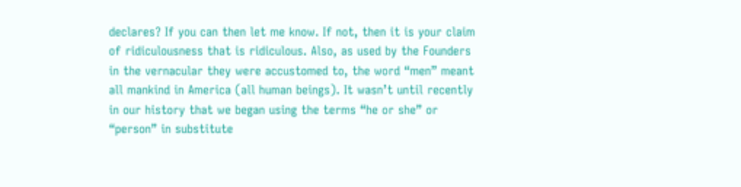declares? If you can then let me know. If not, then it is your claim of ridiculousness that is ridiculous. Also, as used by the Founders in the vernacular they were accustomed to, the word “men” meant all mankind in America (all human beings). It wasn’t until recently in our history that we began using the terms “he or she” or “person” in substitute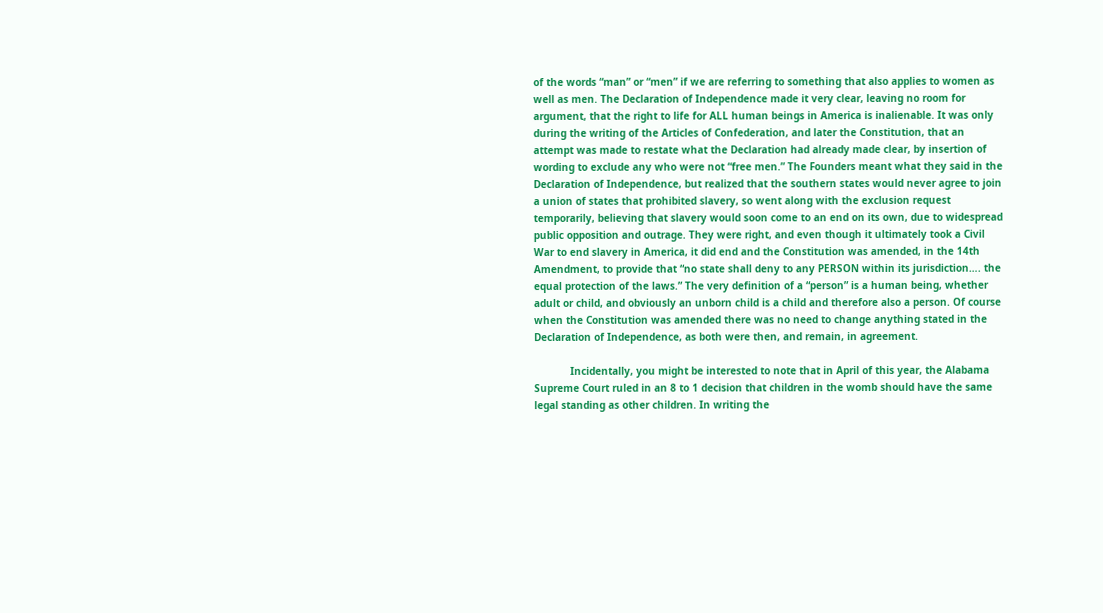of the words “man” or “men” if we are referring to something that also applies to women as well as men. The Declaration of Independence made it very clear, leaving no room for argument, that the right to life for ALL human beings in America is inalienable. It was only during the writing of the Articles of Confederation, and later the Constitution, that an attempt was made to restate what the Declaration had already made clear, by insertion of wording to exclude any who were not “free men.” The Founders meant what they said in the Declaration of Independence, but realized that the southern states would never agree to join a union of states that prohibited slavery, so went along with the exclusion request temporarily, believing that slavery would soon come to an end on its own, due to widespread public opposition and outrage. They were right, and even though it ultimately took a Civil War to end slavery in America, it did end and the Constitution was amended, in the 14th Amendment, to provide that “no state shall deny to any PERSON within its jurisdiction…. the equal protection of the laws.” The very definition of a “person” is a human being, whether adult or child, and obviously an unborn child is a child and therefore also a person. Of course when the Constitution was amended there was no need to change anything stated in the Declaration of Independence, as both were then, and remain, in agreement.

            Incidentally, you might be interested to note that in April of this year, the Alabama Supreme Court ruled in an 8 to 1 decision that children in the womb should have the same legal standing as other children. In writing the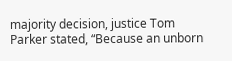majority decision, justice Tom Parker stated, “Because an unborn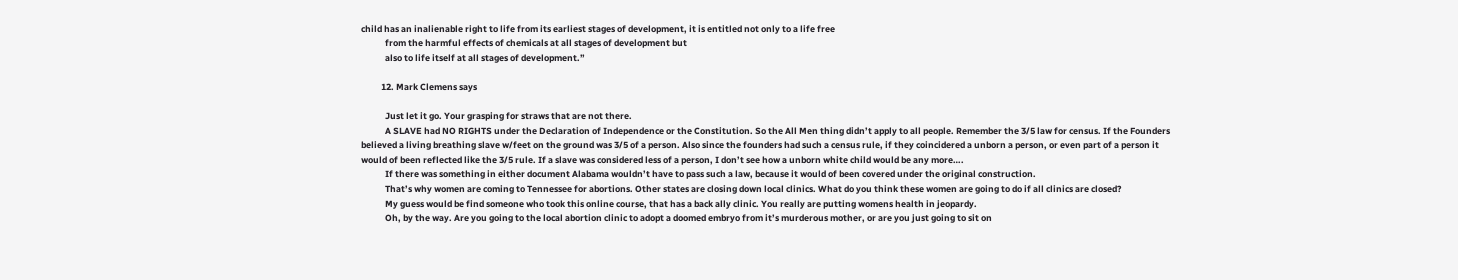child has an inalienable right to life from its earliest stages of development, it is entitled not only to a life free
            from the harmful effects of chemicals at all stages of development but
            also to life itself at all stages of development.”

          12. Mark Clemens says

            Just let it go. Your grasping for straws that are not there.
            A SLAVE had NO RIGHTS under the Declaration of Independence or the Constitution. So the All Men thing didn’t apply to all people. Remember the 3/5 law for census. If the Founders believed a living breathing slave w/feet on the ground was 3/5 of a person. Also since the founders had such a census rule, if they coincidered a unborn a person, or even part of a person it would of been reflected like the 3/5 rule. If a slave was considered less of a person, I don’t see how a unborn white child would be any more….
            If there was something in either document Alabama wouldn’t have to pass such a law, because it would of been covered under the original construction.
            That’s why women are coming to Tennessee for abortions. Other states are closing down local clinics. What do you think these women are going to do if all clinics are closed?
            My guess would be find someone who took this online course, that has a back ally clinic. You really are putting womens health in jeopardy.
            Oh, by the way. Are you going to the local abortion clinic to adopt a doomed embryo from it’s murderous mother, or are you just going to sit on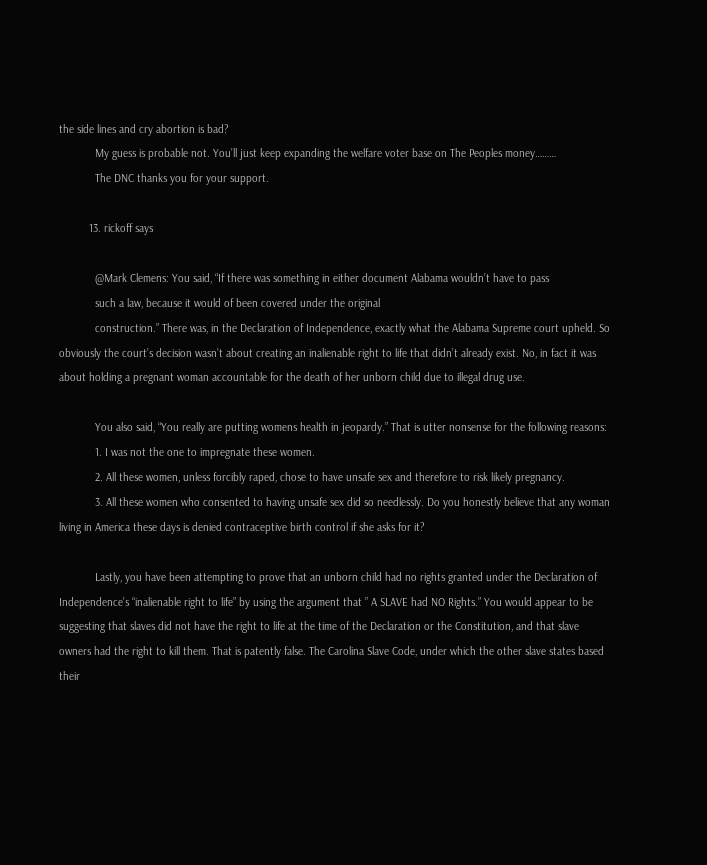the side lines and cry abortion is bad?
            My guess is probable not. You’ll just keep expanding the welfare voter base on The Peoples money………
            The DNC thanks you for your support.

          13. rickoff says

            @Mark Clemens: You said, “If there was something in either document Alabama wouldn’t have to pass
            such a law, because it would of been covered under the original
            construction.” There was, in the Declaration of Independence, exactly what the Alabama Supreme court upheld. So obviously the court’s decision wasn’t about creating an inalienable right to life that didn’t already exist. No, in fact it was about holding a pregnant woman accountable for the death of her unborn child due to illegal drug use.

            You also said, “You really are putting womens health in jeopardy.” That is utter nonsense for the following reasons:
            1. I was not the one to impregnate these women.
            2. All these women, unless forcibly raped, chose to have unsafe sex and therefore to risk likely pregnancy.
            3. All these women who consented to having unsafe sex did so needlessly. Do you honestly believe that any woman living in America these days is denied contraceptive birth control if she asks for it?

            Lastly, you have been attempting to prove that an unborn child had no rights granted under the Declaration of Independence’s “inalienable right to life” by using the argument that ” A SLAVE had NO Rights.” You would appear to be suggesting that slaves did not have the right to life at the time of the Declaration or the Constitution, and that slave owners had the right to kill them. That is patently false. The Carolina Slave Code, under which the other slave states based their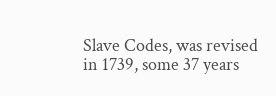Slave Codes, was revised in 1739, some 37 years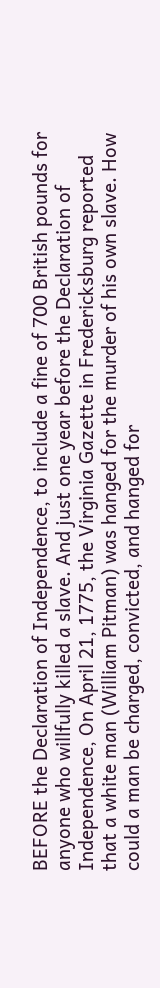BEFORE the Declaration of Independence, to include a fine of 700 British pounds for anyone who willfully killed a slave. And just one year before the Declaration of Independence, On April 21, 1775, the Virginia Gazette in Fredericksburg reported that a white man (William Pitman) was hanged for the murder of his own slave. How could a man be charged, convicted, and hanged for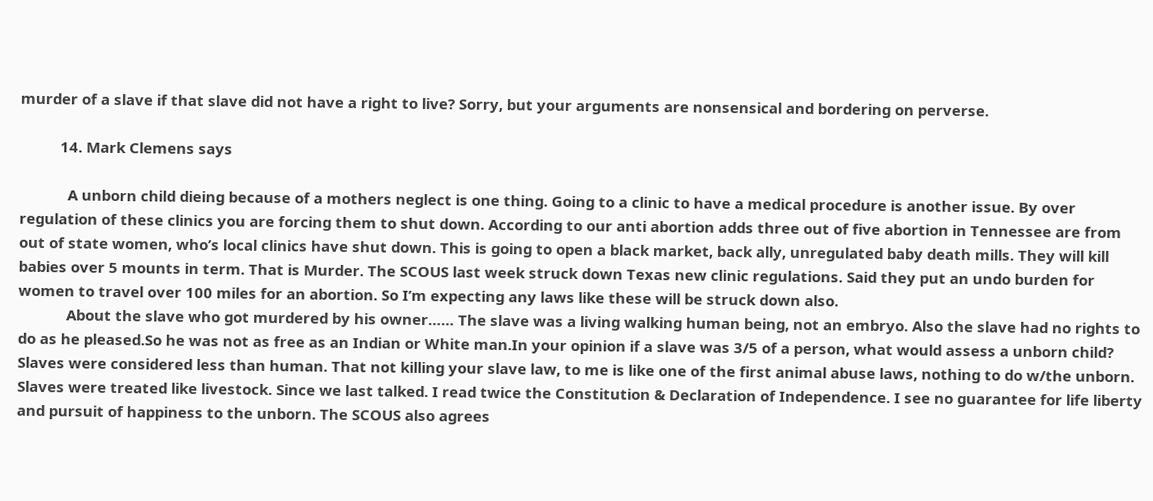murder of a slave if that slave did not have a right to live? Sorry, but your arguments are nonsensical and bordering on perverse.

          14. Mark Clemens says

            A unborn child dieing because of a mothers neglect is one thing. Going to a clinic to have a medical procedure is another issue. By over regulation of these clinics you are forcing them to shut down. According to our anti abortion adds three out of five abortion in Tennessee are from out of state women, who’s local clinics have shut down. This is going to open a black market, back ally, unregulated baby death mills. They will kill babies over 5 mounts in term. That is Murder. The SCOUS last week struck down Texas new clinic regulations. Said they put an undo burden for women to travel over 100 miles for an abortion. So I’m expecting any laws like these will be struck down also.
            About the slave who got murdered by his owner…… The slave was a living walking human being, not an embryo. Also the slave had no rights to do as he pleased.So he was not as free as an Indian or White man.In your opinion if a slave was 3/5 of a person, what would assess a unborn child? Slaves were considered less than human. That not killing your slave law, to me is like one of the first animal abuse laws, nothing to do w/the unborn. Slaves were treated like livestock. Since we last talked. I read twice the Constitution & Declaration of Independence. I see no guarantee for life liberty and pursuit of happiness to the unborn. The SCOUS also agrees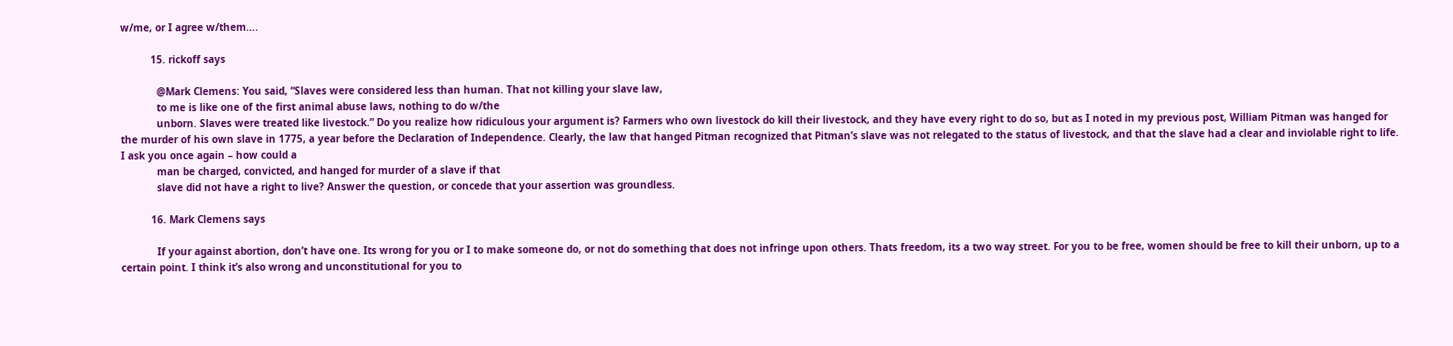w/me, or I agree w/them….

          15. rickoff says

            @Mark Clemens: You said, “Slaves were considered less than human. That not killing your slave law,
            to me is like one of the first animal abuse laws, nothing to do w/the
            unborn. Slaves were treated like livestock.” Do you realize how ridiculous your argument is? Farmers who own livestock do kill their livestock, and they have every right to do so, but as I noted in my previous post, William Pitman was hanged for the murder of his own slave in 1775, a year before the Declaration of Independence. Clearly, the law that hanged Pitman recognized that Pitman’s slave was not relegated to the status of livestock, and that the slave had a clear and inviolable right to life. I ask you once again – how could a
            man be charged, convicted, and hanged for murder of a slave if that
            slave did not have a right to live? Answer the question, or concede that your assertion was groundless.

          16. Mark Clemens says

            If your against abortion, don’t have one. Its wrong for you or I to make someone do, or not do something that does not infringe upon others. Thats freedom, its a two way street. For you to be free, women should be free to kill their unborn, up to a certain point. I think it’s also wrong and unconstitutional for you to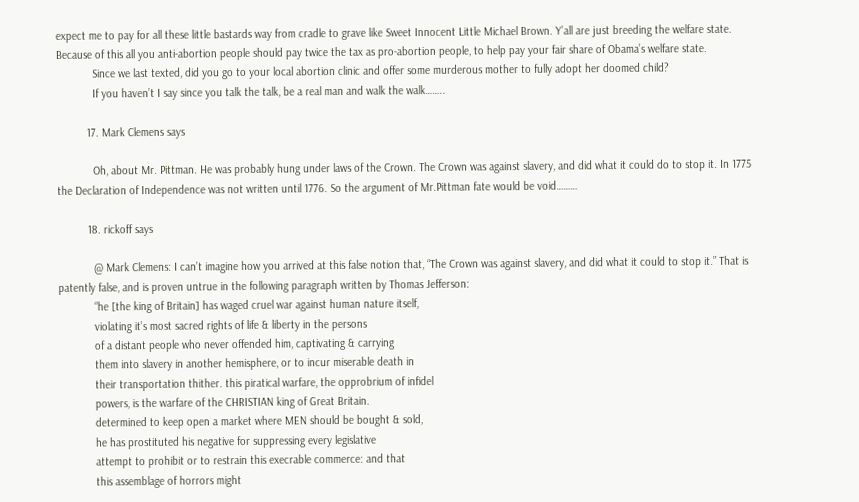expect me to pay for all these little bastards way from cradle to grave like Sweet Innocent Little Michael Brown. Y’all are just breeding the welfare state. Because of this all you anti-abortion people should pay twice the tax as pro-abortion people, to help pay your fair share of Obama’s welfare state.
            Since we last texted, did you go to your local abortion clinic and offer some murderous mother to fully adopt her doomed child?
            If you haven’t I say since you talk the talk, be a real man and walk the walk……..

          17. Mark Clemens says

            Oh, about Mr. Pittman. He was probably hung under laws of the Crown. The Crown was against slavery, and did what it could do to stop it. In 1775 the Declaration of Independence was not written until 1776. So the argument of Mr.Pittman fate would be void………

          18. rickoff says

            @ Mark Clemens: I can’t imagine how you arrived at this false notion that, “The Crown was against slavery, and did what it could to stop it.” That is patently false, and is proven untrue in the following paragraph written by Thomas Jefferson:
            “he [the king of Britain] has waged cruel war against human nature itself,
            violating it’s most sacred rights of life & liberty in the persons
            of a distant people who never offended him, captivating & carrying
            them into slavery in another hemisphere, or to incur miserable death in
            their transportation thither. this piratical warfare, the opprobrium of infidel
            powers, is the warfare of the CHRISTIAN king of Great Britain.
            determined to keep open a market where MEN should be bought & sold,
            he has prostituted his negative for suppressing every legislative
            attempt to prohibit or to restrain this execrable commerce: and that
            this assemblage of horrors might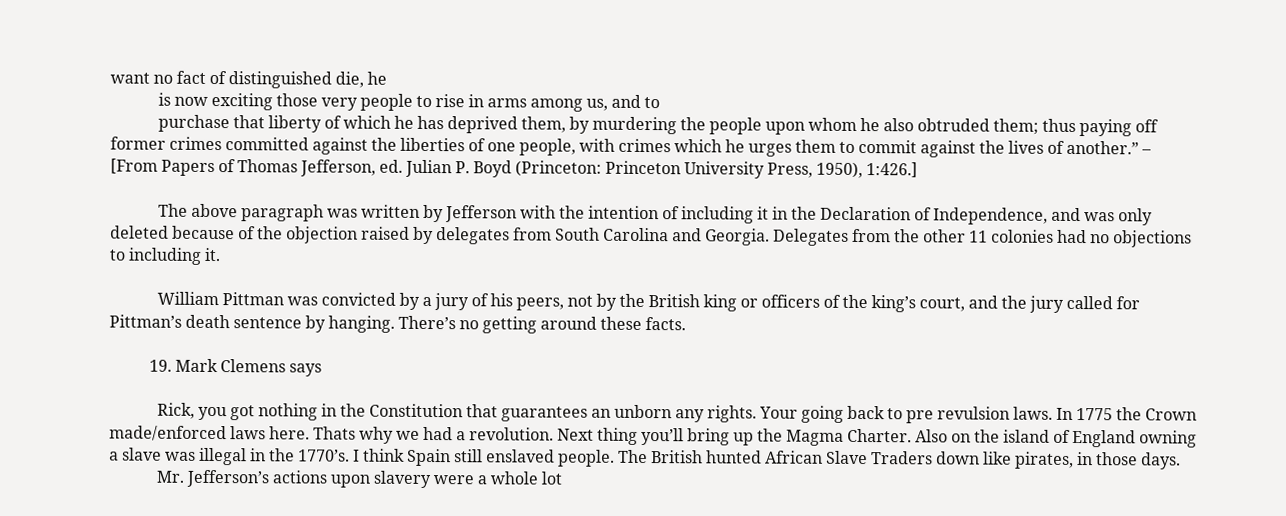want no fact of distinguished die, he
            is now exciting those very people to rise in arms among us, and to
            purchase that liberty of which he has deprived them, by murdering the people upon whom he also obtruded them; thus paying off former crimes committed against the liberties of one people, with crimes which he urges them to commit against the lives of another.” – [From Papers of Thomas Jefferson, ed. Julian P. Boyd (Princeton: Princeton University Press, 1950), 1:426.]

            The above paragraph was written by Jefferson with the intention of including it in the Declaration of Independence, and was only deleted because of the objection raised by delegates from South Carolina and Georgia. Delegates from the other 11 colonies had no objections to including it.

            William Pittman was convicted by a jury of his peers, not by the British king or officers of the king’s court, and the jury called for Pittman’s death sentence by hanging. There’s no getting around these facts.

          19. Mark Clemens says

            Rick, you got nothing in the Constitution that guarantees an unborn any rights. Your going back to pre revulsion laws. In 1775 the Crown made/enforced laws here. Thats why we had a revolution. Next thing you’ll bring up the Magma Charter. Also on the island of England owning a slave was illegal in the 1770’s. I think Spain still enslaved people. The British hunted African Slave Traders down like pirates, in those days.
            Mr. Jefferson’s actions upon slavery were a whole lot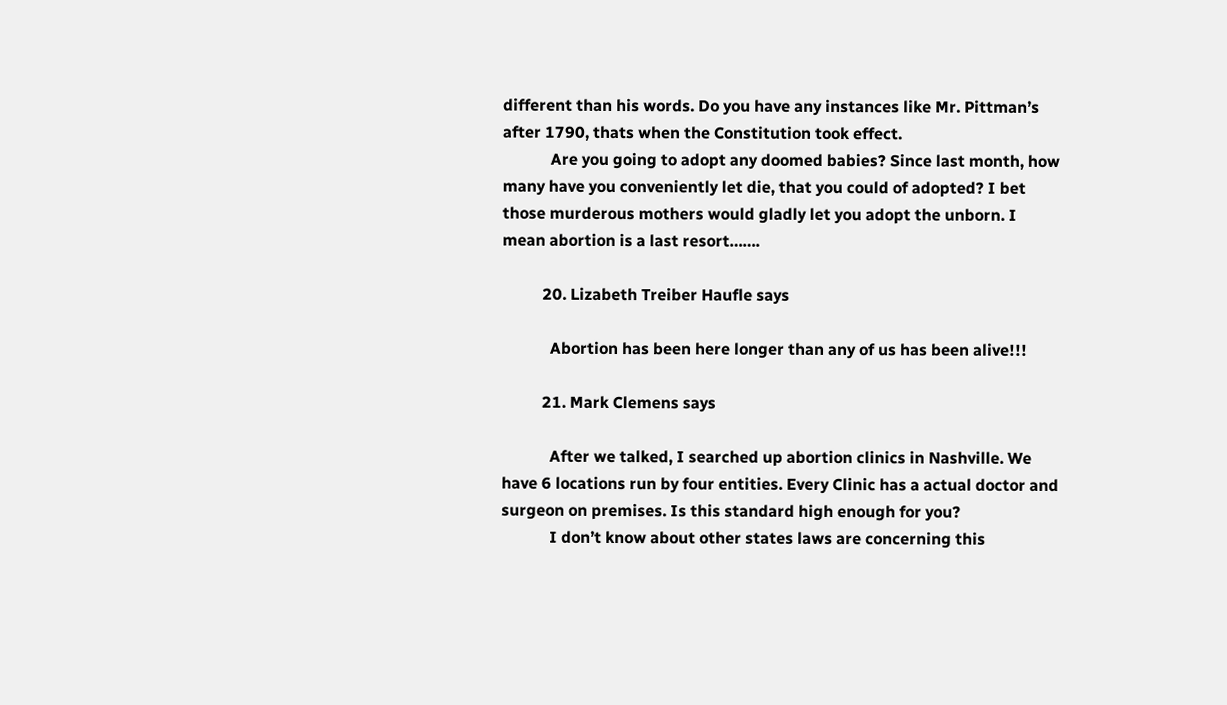different than his words. Do you have any instances like Mr. Pittman’s after 1790, thats when the Constitution took effect.
            Are you going to adopt any doomed babies? Since last month, how many have you conveniently let die, that you could of adopted? I bet those murderous mothers would gladly let you adopt the unborn. I mean abortion is a last resort…….

          20. Lizabeth Treiber Haufle says

            Abortion has been here longer than any of us has been alive!!!

          21. Mark Clemens says

            After we talked, I searched up abortion clinics in Nashville. We have 6 locations run by four entities. Every Clinic has a actual doctor and surgeon on premises. Is this standard high enough for you?
            I don’t know about other states laws are concerning this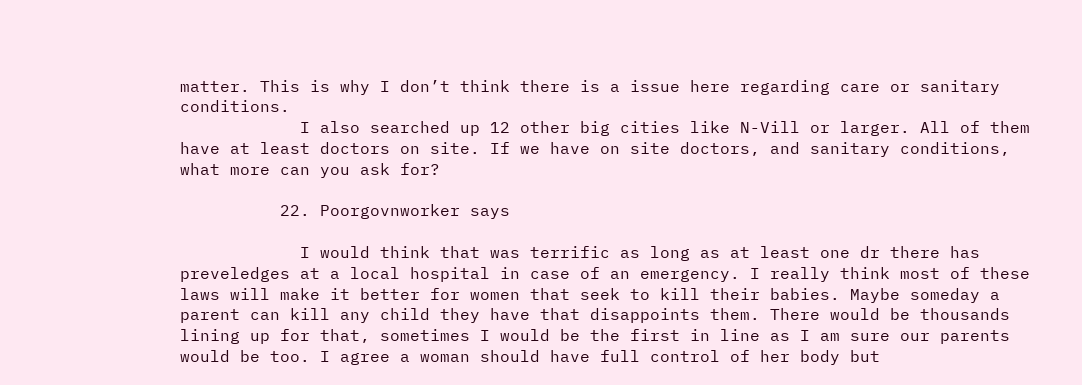matter. This is why I don’t think there is a issue here regarding care or sanitary conditions.
            I also searched up 12 other big cities like N-Vill or larger. All of them have at least doctors on site. If we have on site doctors, and sanitary conditions, what more can you ask for?

          22. Poorgovnworker says

            I would think that was terrific as long as at least one dr there has preveledges at a local hospital in case of an emergency. I really think most of these laws will make it better for women that seek to kill their babies. Maybe someday a parent can kill any child they have that disappoints them. There would be thousands lining up for that, sometimes I would be the first in line as I am sure our parents would be too. I agree a woman should have full control of her body but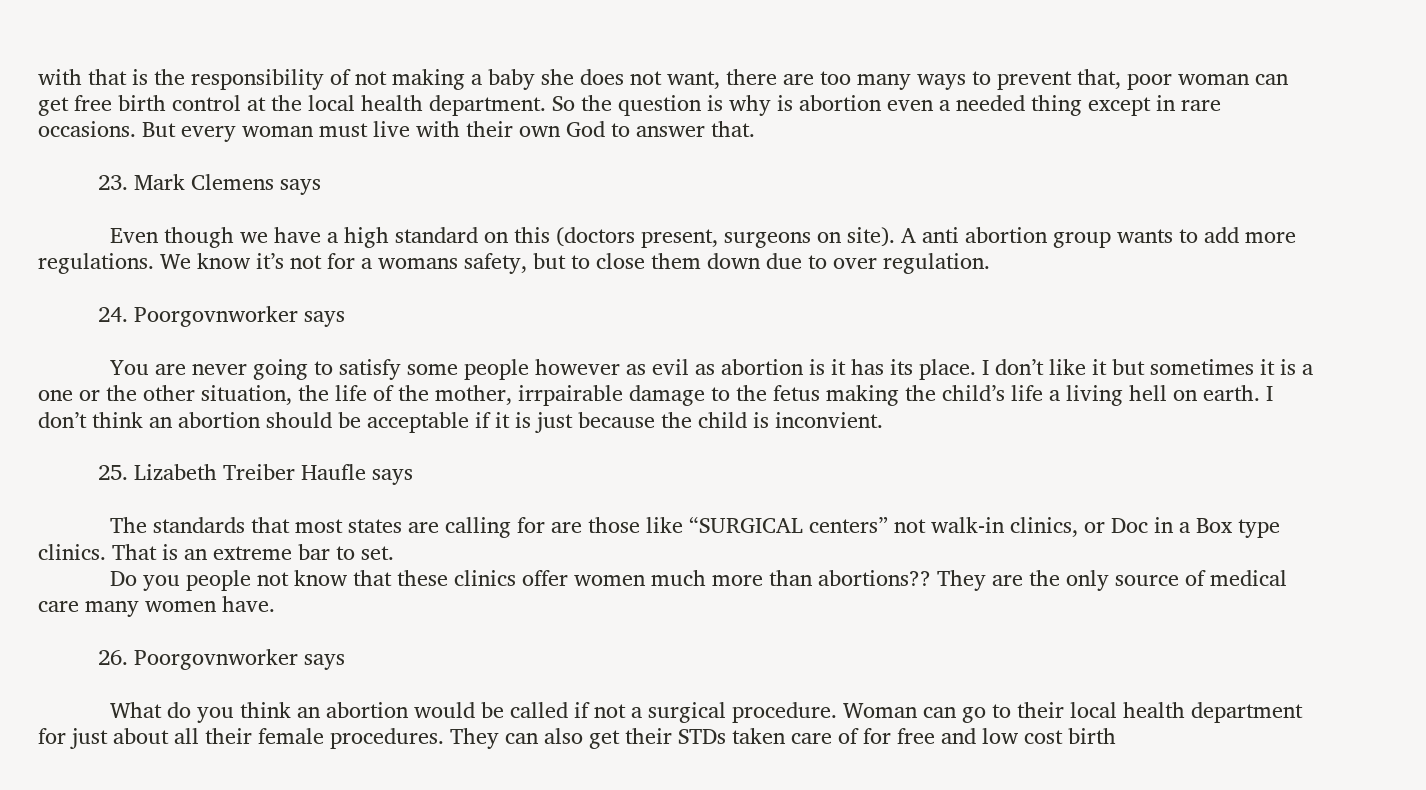with that is the responsibility of not making a baby she does not want, there are too many ways to prevent that, poor woman can get free birth control at the local health department. So the question is why is abortion even a needed thing except in rare occasions. But every woman must live with their own God to answer that.

          23. Mark Clemens says

            Even though we have a high standard on this (doctors present, surgeons on site). A anti abortion group wants to add more regulations. We know it’s not for a womans safety, but to close them down due to over regulation.

          24. Poorgovnworker says

            You are never going to satisfy some people however as evil as abortion is it has its place. I don’t like it but sometimes it is a one or the other situation, the life of the mother, irrpairable damage to the fetus making the child’s life a living hell on earth. I don’t think an abortion should be acceptable if it is just because the child is inconvient.

          25. Lizabeth Treiber Haufle says

            The standards that most states are calling for are those like “SURGICAL centers” not walk-in clinics, or Doc in a Box type clinics. That is an extreme bar to set.
            Do you people not know that these clinics offer women much more than abortions?? They are the only source of medical care many women have.

          26. Poorgovnworker says

            What do you think an abortion would be called if not a surgical procedure. Woman can go to their local health department for just about all their female procedures. They can also get their STDs taken care of for free and low cost birth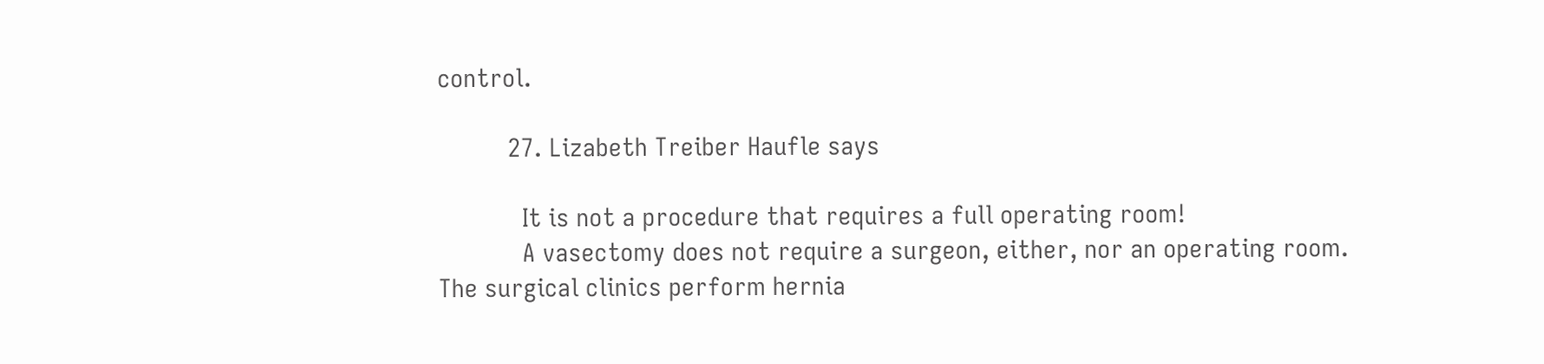control.

          27. Lizabeth Treiber Haufle says

            It is not a procedure that requires a full operating room!
            A vasectomy does not require a surgeon, either, nor an operating room. The surgical clinics perform hernia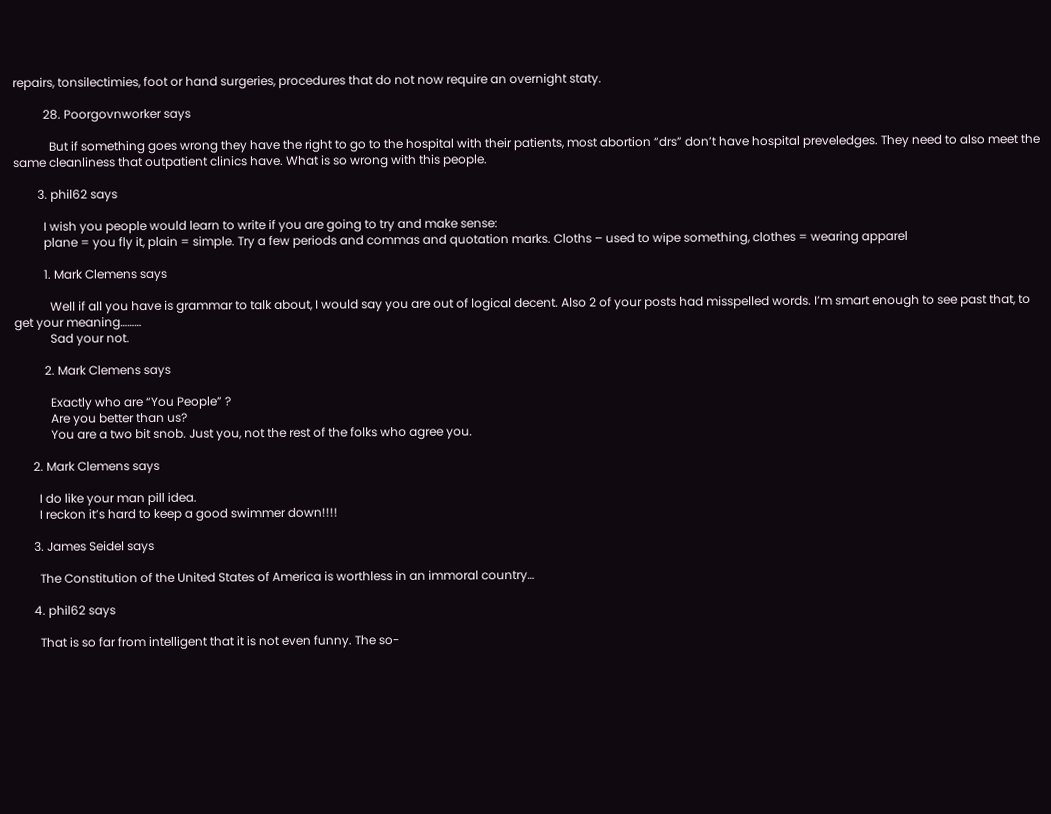repairs, tonsilectimies, foot or hand surgeries, procedures that do not now require an overnight staty.

          28. Poorgovnworker says

            But if something goes wrong they have the right to go to the hospital with their patients, most abortion “drs” don’t have hospital preveledges. They need to also meet the same cleanliness that outpatient clinics have. What is so wrong with this people.

        3. phil62 says

          I wish you people would learn to write if you are going to try and make sense:
          plane = you fly it, plain = simple. Try a few periods and commas and quotation marks. Cloths – used to wipe something, clothes = wearing apparel

          1. Mark Clemens says

            Well if all you have is grammar to talk about, I would say you are out of logical decent. Also 2 of your posts had misspelled words. I’m smart enough to see past that, to get your meaning………
            Sad your not.

          2. Mark Clemens says

            Exactly who are “You People” ?
            Are you better than us?
            You are a two bit snob. Just you, not the rest of the folks who agree you.

      2. Mark Clemens says

        I do like your man pill idea.
        I reckon it’s hard to keep a good swimmer down!!!!

      3. James Seidel says

        The Constitution of the United States of America is worthless in an immoral country…

      4. phil62 says

        That is so far from intelligent that it is not even funny. The so-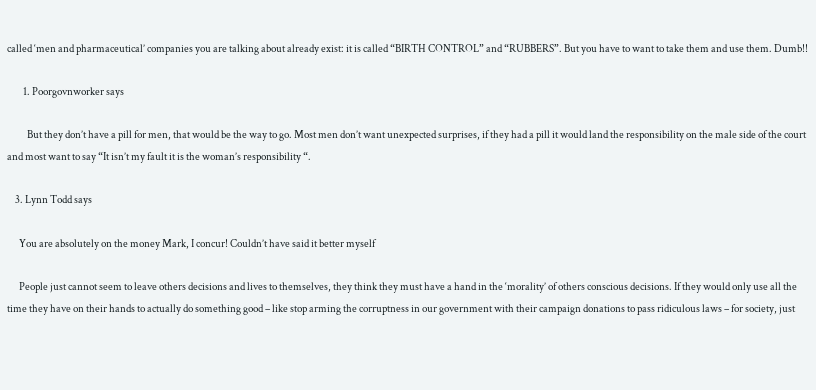called ‘men and pharmaceutical’ companies you are talking about already exist: it is called “BIRTH CONTROL” and “RUBBERS”. But you have to want to take them and use them. Dumb!!

        1. Poorgovnworker says

          But they don’t have a pill for men, that would be the way to go. Most men don’t want unexpected surprises, if they had a pill it would land the responsibility on the male side of the court and most want to say “It isn’t my fault it is the woman’s responsibility “.

    3. Lynn Todd says

      You are absolutely on the money Mark, I concur! Couldn’t have said it better myself

      People just cannot seem to leave others decisions and lives to themselves, they think they must have a hand in the ‘morality’ of others conscious decisions. If they would only use all the time they have on their hands to actually do something good – like stop arming the corruptness in our government with their campaign donations to pass ridiculous laws – for society, just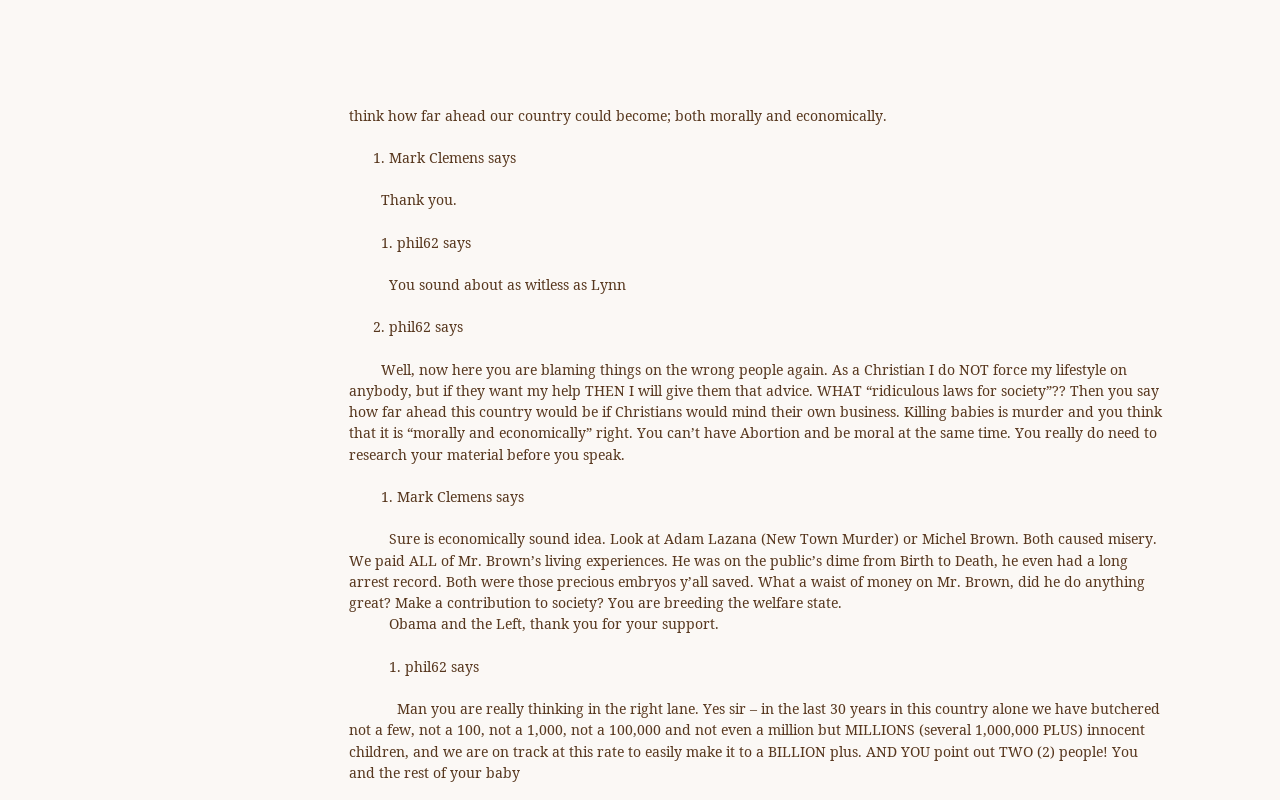think how far ahead our country could become; both morally and economically.

      1. Mark Clemens says

        Thank you.

        1. phil62 says

          You sound about as witless as Lynn

      2. phil62 says

        Well, now here you are blaming things on the wrong people again. As a Christian I do NOT force my lifestyle on anybody, but if they want my help THEN I will give them that advice. WHAT “ridiculous laws for society”?? Then you say how far ahead this country would be if Christians would mind their own business. Killing babies is murder and you think that it is “morally and economically” right. You can’t have Abortion and be moral at the same time. You really do need to research your material before you speak.

        1. Mark Clemens says

          Sure is economically sound idea. Look at Adam Lazana (New Town Murder) or Michel Brown. Both caused misery. We paid ALL of Mr. Brown’s living experiences. He was on the public’s dime from Birth to Death, he even had a long arrest record. Both were those precious embryos y’all saved. What a waist of money on Mr. Brown, did he do anything great? Make a contribution to society? You are breeding the welfare state.
          Obama and the Left, thank you for your support.

          1. phil62 says

            Man you are really thinking in the right lane. Yes sir – in the last 30 years in this country alone we have butchered not a few, not a 100, not a 1,000, not a 100,000 and not even a million but MILLIONS (several 1,000,000 PLUS) innocent children, and we are on track at this rate to easily make it to a BILLION plus. AND YOU point out TWO (2) people! You and the rest of your baby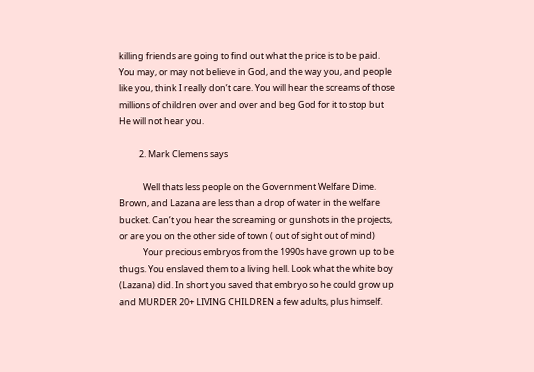killing friends are going to find out what the price is to be paid. You may, or may not believe in God, and the way you, and people like you, think I really don’t care. You will hear the screams of those millions of children over and over and beg God for it to stop but He will not hear you.

          2. Mark Clemens says

            Well thats less people on the Government Welfare Dime. Brown, and Lazana are less than a drop of water in the welfare bucket. Can’t you hear the screaming or gunshots in the projects, or are you on the other side of town ( out of sight out of mind)
            Your precious embryos from the 1990s have grown up to be thugs. You enslaved them to a living hell. Look what the white boy (Lazana) did. In short you saved that embryo so he could grow up and MURDER 20+ LIVING CHILDREN a few adults, plus himself.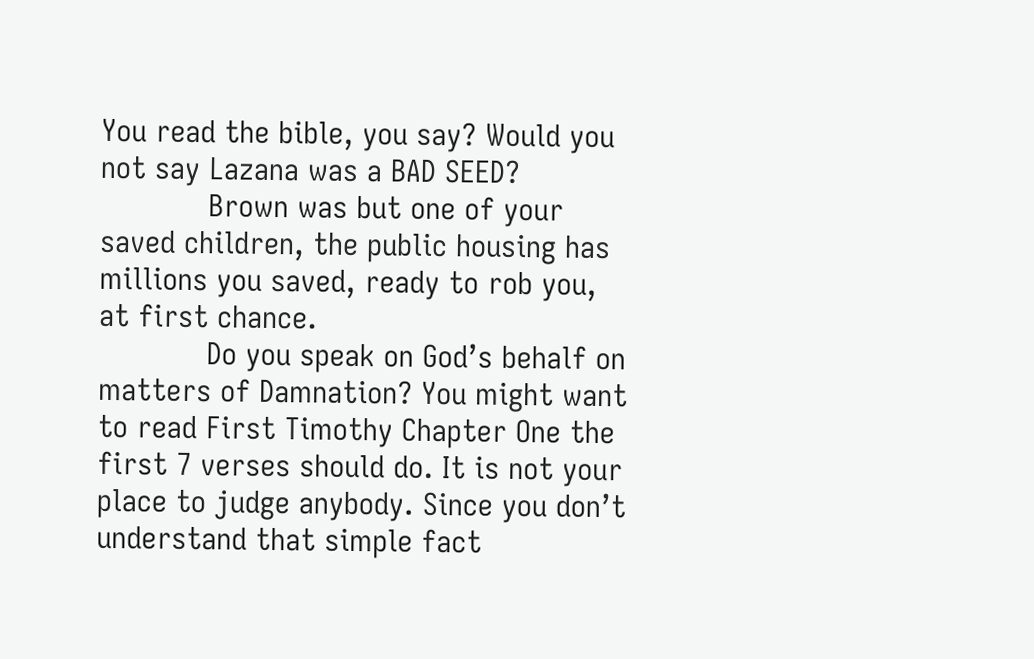You read the bible, you say? Would you not say Lazana was a BAD SEED?
            Brown was but one of your saved children, the public housing has millions you saved, ready to rob you, at first chance.
            Do you speak on God’s behalf on matters of Damnation? You might want to read First Timothy Chapter One the first 7 verses should do. It is not your place to judge anybody. Since you don’t understand that simple fact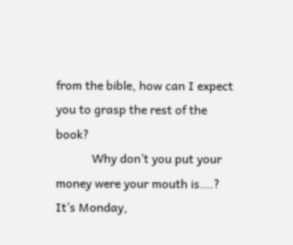from the bible, how can I expect you to grasp the rest of the book?
            Why don’t you put your money were your mouth is….? It’s Monday,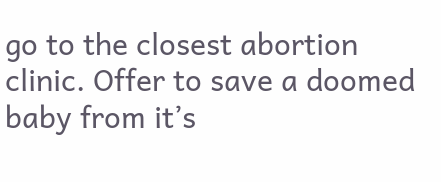go to the closest abortion clinic. Offer to save a doomed baby from it’s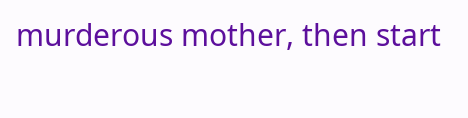murderous mother, then start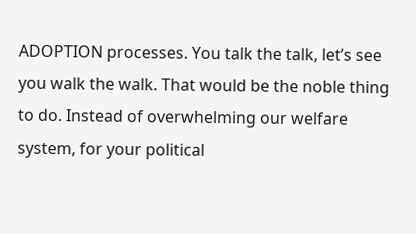ADOPTION processes. You talk the talk, let’s see you walk the walk. That would be the noble thing to do. Instead of overwhelming our welfare system, for your political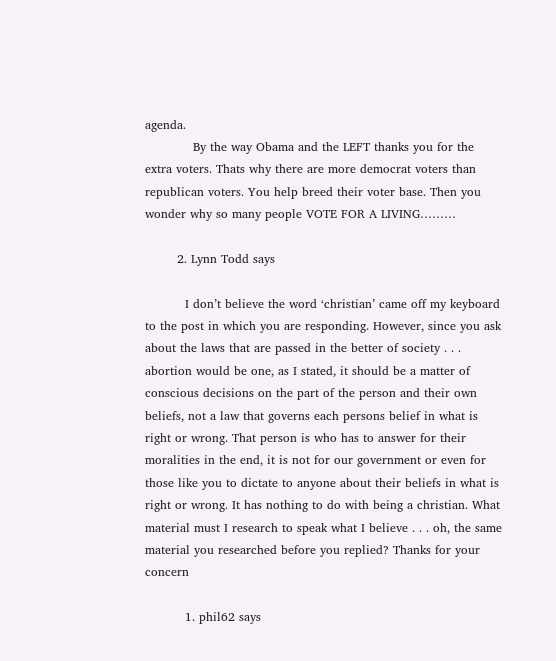agenda.
            By the way Obama and the LEFT thanks you for the extra voters. Thats why there are more democrat voters than republican voters. You help breed their voter base. Then you wonder why so many people VOTE FOR A LIVING………

        2. Lynn Todd says

          I don’t believe the word ‘christian’ came off my keyboard to the post in which you are responding. However, since you ask about the laws that are passed in the better of society . . . abortion would be one, as I stated, it should be a matter of conscious decisions on the part of the person and their own beliefs, not a law that governs each persons belief in what is right or wrong. That person is who has to answer for their moralities in the end, it is not for our government or even for those like you to dictate to anyone about their beliefs in what is right or wrong. It has nothing to do with being a christian. What material must I research to speak what I believe . . . oh, the same material you researched before you replied? Thanks for your concern

          1. phil62 says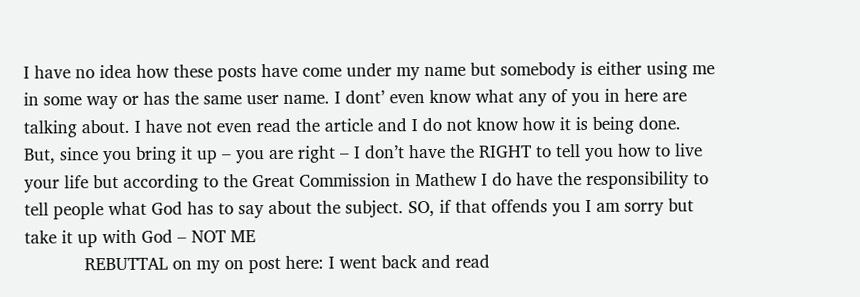I have no idea how these posts have come under my name but somebody is either using me in some way or has the same user name. I dont’ even know what any of you in here are talking about. I have not even read the article and I do not know how it is being done. But, since you bring it up – you are right – I don’t have the RIGHT to tell you how to live your life but according to the Great Commission in Mathew I do have the responsibility to tell people what God has to say about the subject. SO, if that offends you I am sorry but take it up with God – NOT ME
            REBUTTAL on my on post here: I went back and read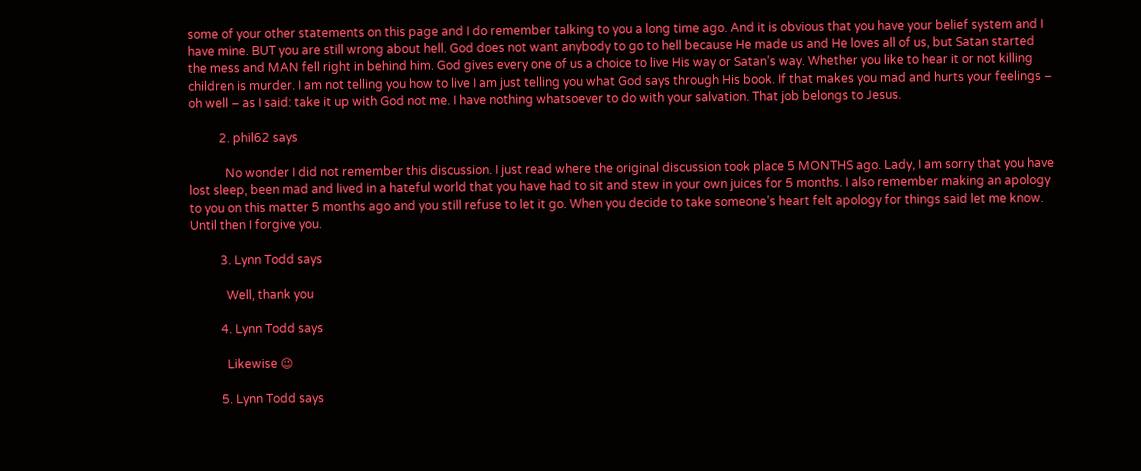some of your other statements on this page and I do remember talking to you a long time ago. And it is obvious that you have your belief system and I have mine. BUT you are still wrong about hell. God does not want anybody to go to hell because He made us and He loves all of us, but Satan started the mess and MAN fell right in behind him. God gives every one of us a choice to live His way or Satan’s way. Whether you like to hear it or not killing children is murder. I am not telling you how to live I am just telling you what God says through His book. If that makes you mad and hurts your feelings – oh well – as I said: take it up with God not me. I have nothing whatsoever to do with your salvation. That job belongs to Jesus.

          2. phil62 says

            No wonder I did not remember this discussion. I just read where the original discussion took place 5 MONTHS ago. Lady, I am sorry that you have lost sleep, been mad and lived in a hateful world that you have had to sit and stew in your own juices for 5 months. I also remember making an apology to you on this matter 5 months ago and you still refuse to let it go. When you decide to take someone’s heart felt apology for things said let me know. Until then I forgive you.

          3. Lynn Todd says

            Well, thank you

          4. Lynn Todd says

            Likewise 😉

          5. Lynn Todd says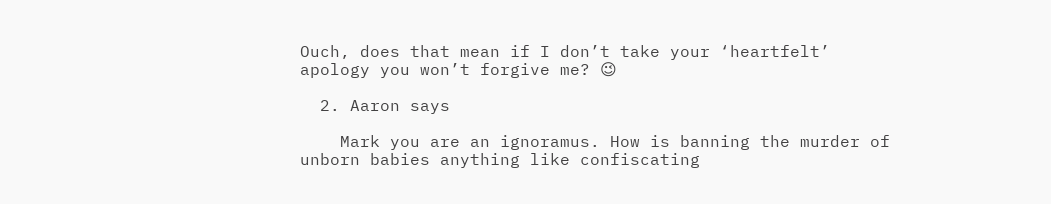Ouch, does that mean if I don’t take your ‘heartfelt’ apology you won’t forgive me? 😉

  2. Aaron says

    Mark you are an ignoramus. How is banning the murder of unborn babies anything like confiscating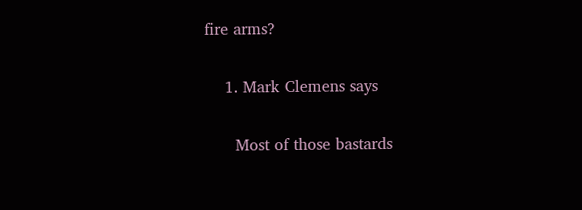fire arms?

    1. Mark Clemens says

      Most of those bastards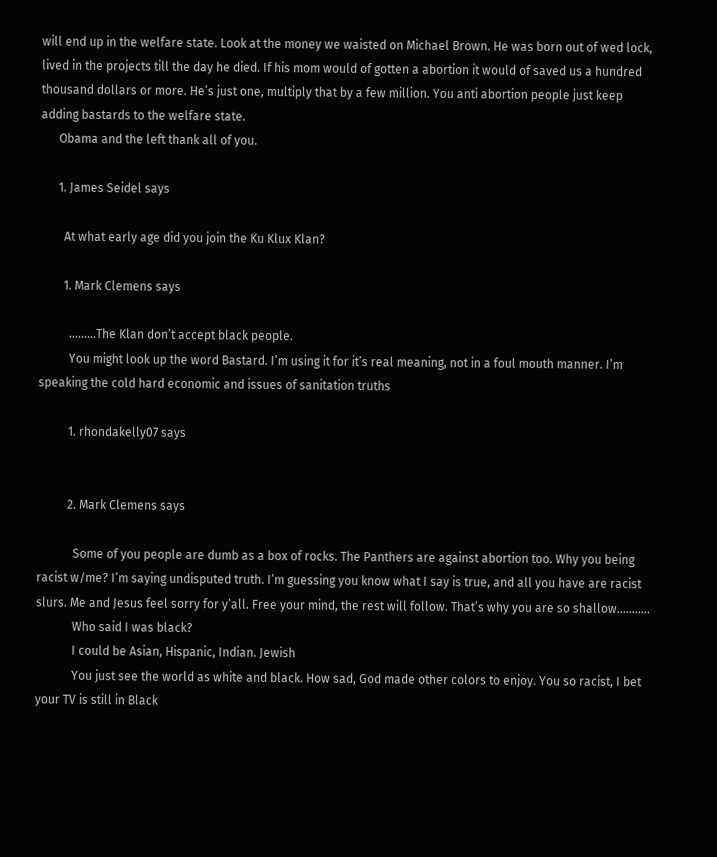will end up in the welfare state. Look at the money we waisted on Michael Brown. He was born out of wed lock, lived in the projects till the day he died. If his mom would of gotten a abortion it would of saved us a hundred thousand dollars or more. He’s just one, multiply that by a few million. You anti abortion people just keep adding bastards to the welfare state.
      Obama and the left thank all of you.

      1. James Seidel says

        At what early age did you join the Ku Klux Klan?

        1. Mark Clemens says

          ………The Klan don’t accept black people.
          You might look up the word Bastard. I’m using it for it’s real meaning, not in a foul mouth manner. I’m speaking the cold hard economic and issues of sanitation truths

          1. rhondakelly07 says


          2. Mark Clemens says

            Some of you people are dumb as a box of rocks. The Panthers are against abortion too. Why you being racist w/me? I’m saying undisputed truth. I’m guessing you know what I say is true, and all you have are racist slurs. Me and Jesus feel sorry for y’all. Free your mind, the rest will follow. That’s why you are so shallow………..
            Who said I was black?
            I could be Asian, Hispanic, Indian. Jewish
            You just see the world as white and black. How sad, God made other colors to enjoy. You so racist, I bet your TV is still in Black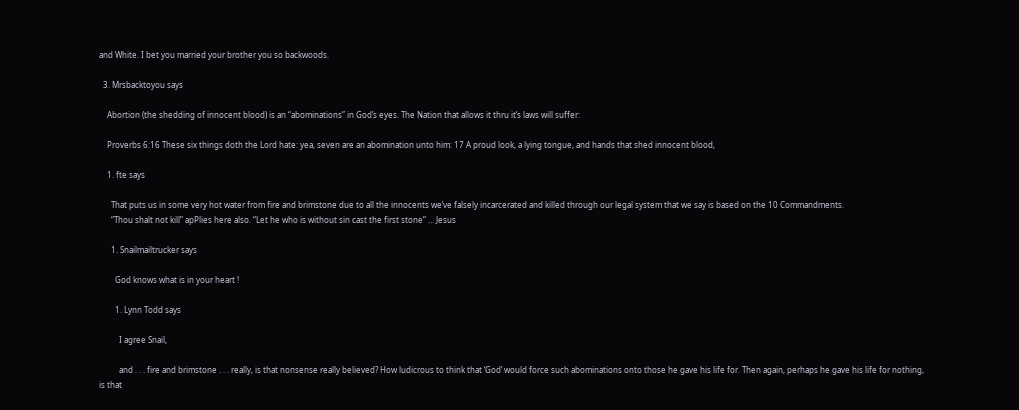and White. I bet you married your brother you so backwoods.

  3. Mrsbacktoyou says

    Abortion (the shedding of innocent blood) is an “abominations” in God’s eyes. The Nation that allows it thru it’s laws will suffer:

    Proverbs 6:16 These six things doth the Lord hate: yea, seven are an abomination unto him: 17 A proud look, a lying tongue, and hands that shed innocent blood,

    1. fte says

      That puts us in some very hot water from fire and brimstone due to all the innocents we’ve falsely incarcerated and killed through our legal system that we say is based on the 10 Commandments.
      “Thou shalt not kill” apPlies here also. “Let he who is without sin cast the first stone” … Jesus

      1. Snailmailtrucker says

        God knows what is in your heart !

        1. Lynn Todd says

          I agree Snail,

          and . . . fire and brimstone . . . really, is that nonsense really believed? How ludicrous to think that ‘God’ would force such abominations onto those he gave his life for. Then again, perhaps he gave his life for nothing, is that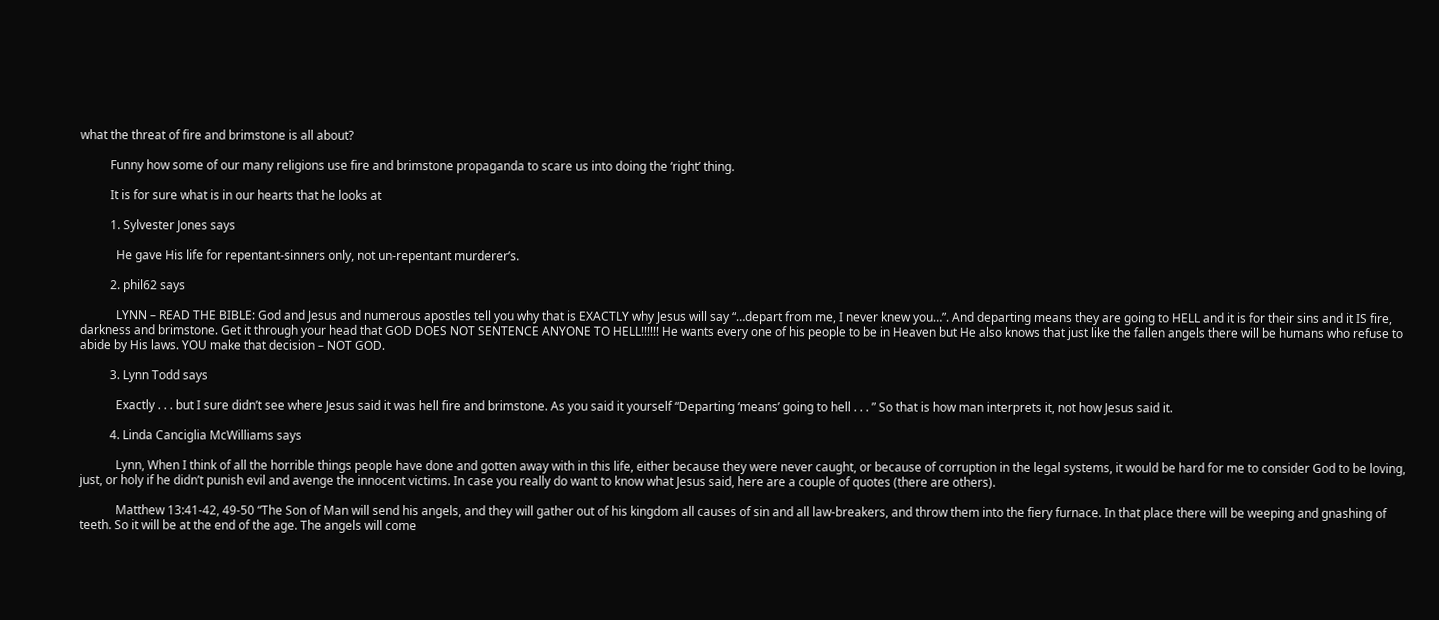what the threat of fire and brimstone is all about?

          Funny how some of our many religions use fire and brimstone propaganda to scare us into doing the ‘right’ thing.

          It is for sure what is in our hearts that he looks at

          1. Sylvester Jones says

            He gave His life for repentant-sinners only, not un-repentant murderer’s.

          2. phil62 says

            LYNN – READ THE BIBLE: God and Jesus and numerous apostles tell you why that is EXACTLY why Jesus will say “…depart from me, I never knew you…”. And departing means they are going to HELL and it is for their sins and it IS fire, darkness and brimstone. Get it through your head that GOD DOES NOT SENTENCE ANYONE TO HELL!!!!!! He wants every one of his people to be in Heaven but He also knows that just like the fallen angels there will be humans who refuse to abide by His laws. YOU make that decision – NOT GOD.

          3. Lynn Todd says

            Exactly . . . but I sure didn’t see where Jesus said it was hell fire and brimstone. As you said it yourself “Departing ‘means’ going to hell . . . ” So that is how man interprets it, not how Jesus said it.

          4. Linda Canciglia McWilliams says

            Lynn, When I think of all the horrible things people have done and gotten away with in this life, either because they were never caught, or because of corruption in the legal systems, it would be hard for me to consider God to be loving, just, or holy if he didn’t punish evil and avenge the innocent victims. In case you really do want to know what Jesus said, here are a couple of quotes (there are others).

            Matthew 13:41-42, 49-50 “The Son of Man will send his angels, and they will gather out of his kingdom all causes of sin and all law-breakers, and throw them into the fiery furnace. In that place there will be weeping and gnashing of teeth. So it will be at the end of the age. The angels will come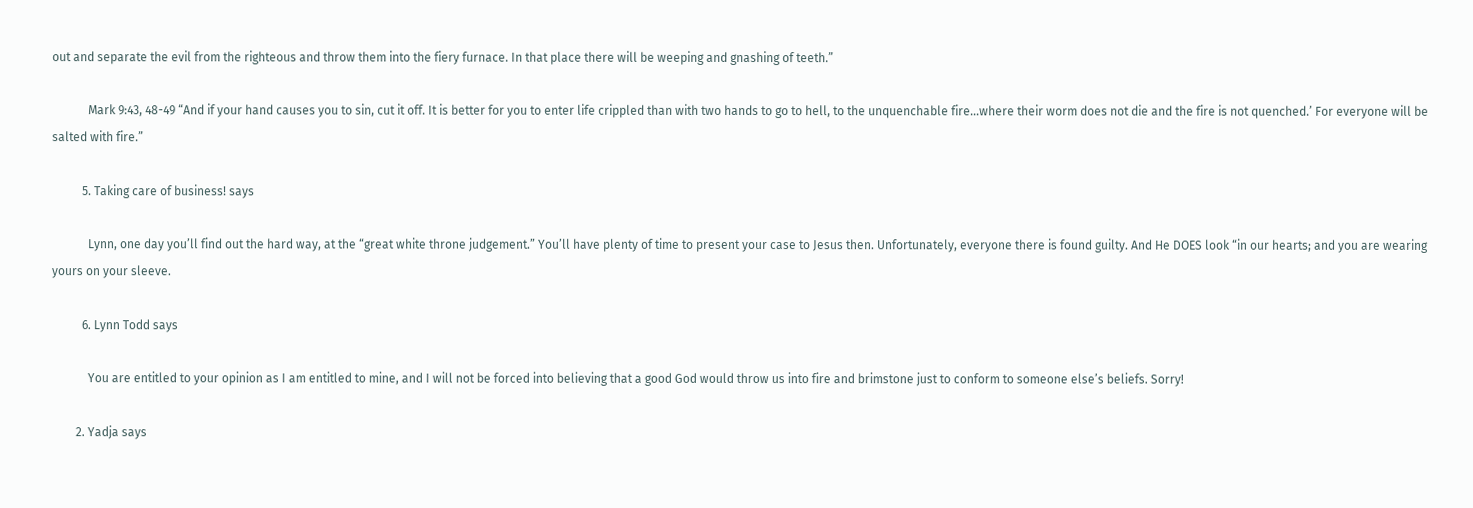out and separate the evil from the righteous and throw them into the fiery furnace. In that place there will be weeping and gnashing of teeth.”

            Mark 9:43, 48-49 “And if your hand causes you to sin, cut it off. It is better for you to enter life crippled than with two hands to go to hell, to the unquenchable fire…where their worm does not die and the fire is not quenched.’ For everyone will be salted with fire.”

          5. Taking care of business! says

            Lynn, one day you’ll find out the hard way, at the “great white throne judgement.” You’ll have plenty of time to present your case to Jesus then. Unfortunately, everyone there is found guilty. And He DOES look “in our hearts; and you are wearing yours on your sleeve.

          6. Lynn Todd says

            You are entitled to your opinion as I am entitled to mine, and I will not be forced into believing that a good God would throw us into fire and brimstone just to conform to someone else’s beliefs. Sorry!

        2. Yadja says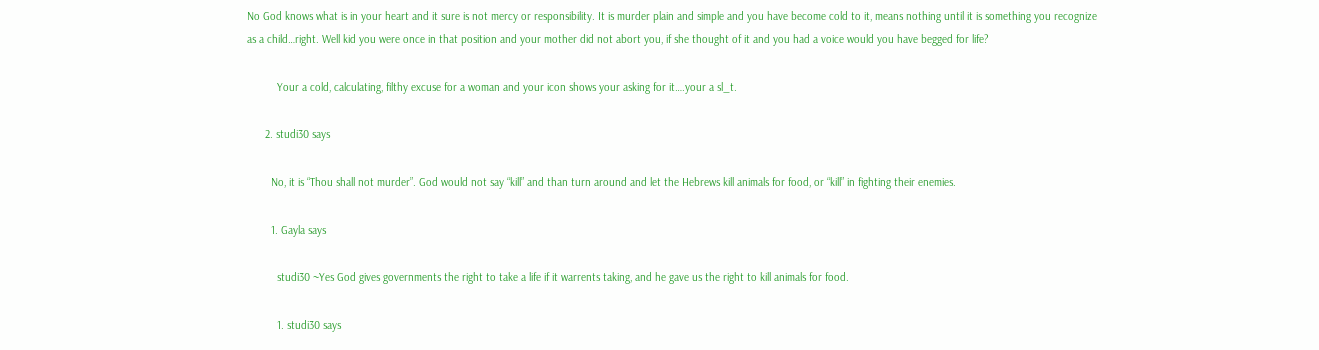No God knows what is in your heart and it sure is not mercy or responsibility. It is murder plain and simple and you have become cold to it, means nothing until it is something you recognize as a child…right. Well kid you were once in that position and your mother did not abort you, if she thought of it and you had a voice would you have begged for life?

          Your a cold, calculating, filthy excuse for a woman and your icon shows your asking for it….your a sl_t.

      2. studi30 says

        No, it is “Thou shall not murder”. God would not say “kill” and than turn around and let the Hebrews kill animals for food, or “kill” in fighting their enemies.

        1. Gayla says

          studi30 ~Yes God gives governments the right to take a life if it warrents taking, and he gave us the right to kill animals for food.

          1. studi30 says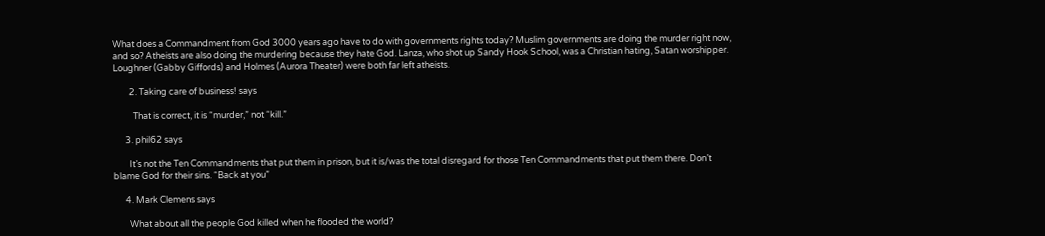What does a Commandment from God 3000 years ago have to do with governments rights today? Muslim governments are doing the murder right now, and so? Atheists are also doing the murdering because they hate God. Lanza, who shot up Sandy Hook School, was a Christian hating, Satan worshipper. Loughner (Gabby Giffords) and Holmes (Aurora Theater) were both far left atheists.

        2. Taking care of business! says

          That is correct, it is “murder,” not “kill.”

      3. phil62 says

        It’s not the Ten Commandments that put them in prison, but it is/was the total disregard for those Ten Commandments that put them there. Don’t blame God for their sins. “Back at you”

      4. Mark Clemens says

        What about all the people God killed when he flooded the world?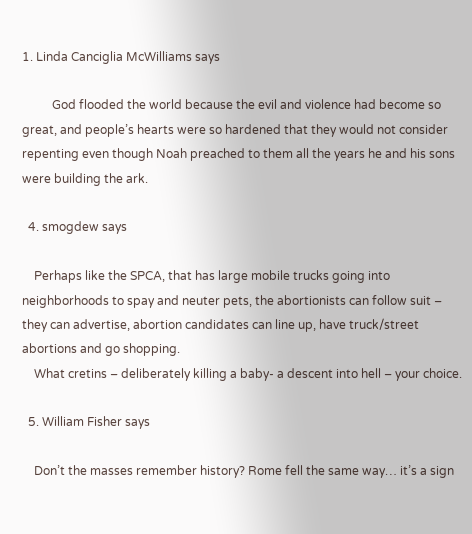1. Linda Canciglia McWilliams says

          God flooded the world because the evil and violence had become so great, and people’s hearts were so hardened that they would not consider repenting even though Noah preached to them all the years he and his sons were building the ark.

  4. smogdew says

    Perhaps like the SPCA, that has large mobile trucks going into neighborhoods to spay and neuter pets, the abortionists can follow suit – they can advertise, abortion candidates can line up, have truck/street abortions and go shopping.
    What cretins – deliberately killing a baby- a descent into hell – your choice.

  5. William Fisher says

    Don’t the masses remember history? Rome fell the same way… it’s a sign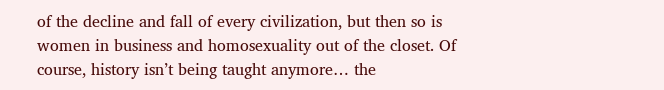of the decline and fall of every civilization, but then so is women in business and homosexuality out of the closet. Of course, history isn’t being taught anymore… the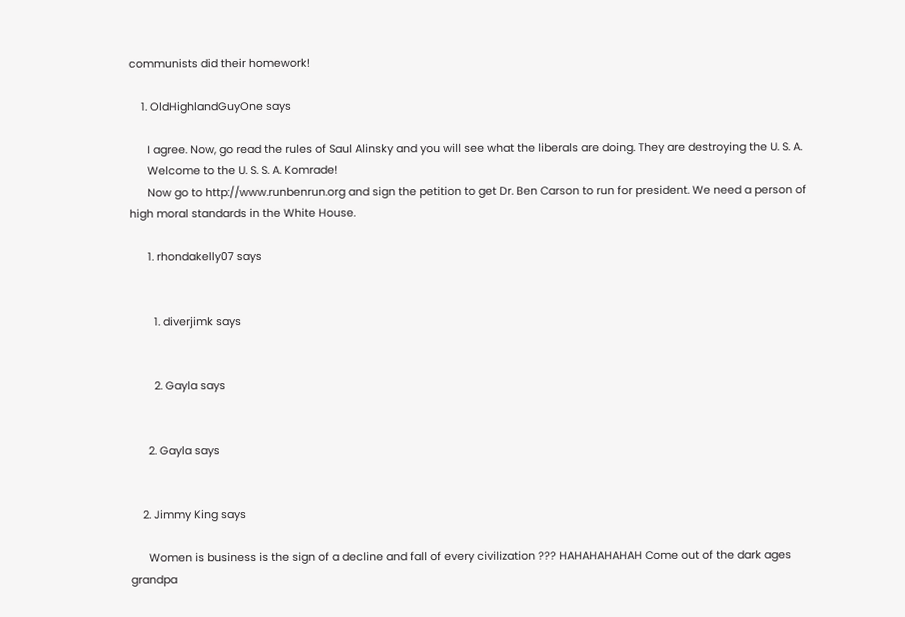communists did their homework!

    1. OldHighlandGuyOne says

      I agree. Now, go read the rules of Saul Alinsky and you will see what the liberals are doing. They are destroying the U. S. A.
      Welcome to the U. S. S. A. Komrade!
      Now go to http://www.runbenrun.org and sign the petition to get Dr. Ben Carson to run for president. We need a person of high moral standards in the White House.

      1. rhondakelly07 says


        1. diverjimk says


        2. Gayla says


      2. Gayla says


    2. Jimmy King says

      Women is business is the sign of a decline and fall of every civilization ??? HAHAHAHAHAH Come out of the dark ages grandpa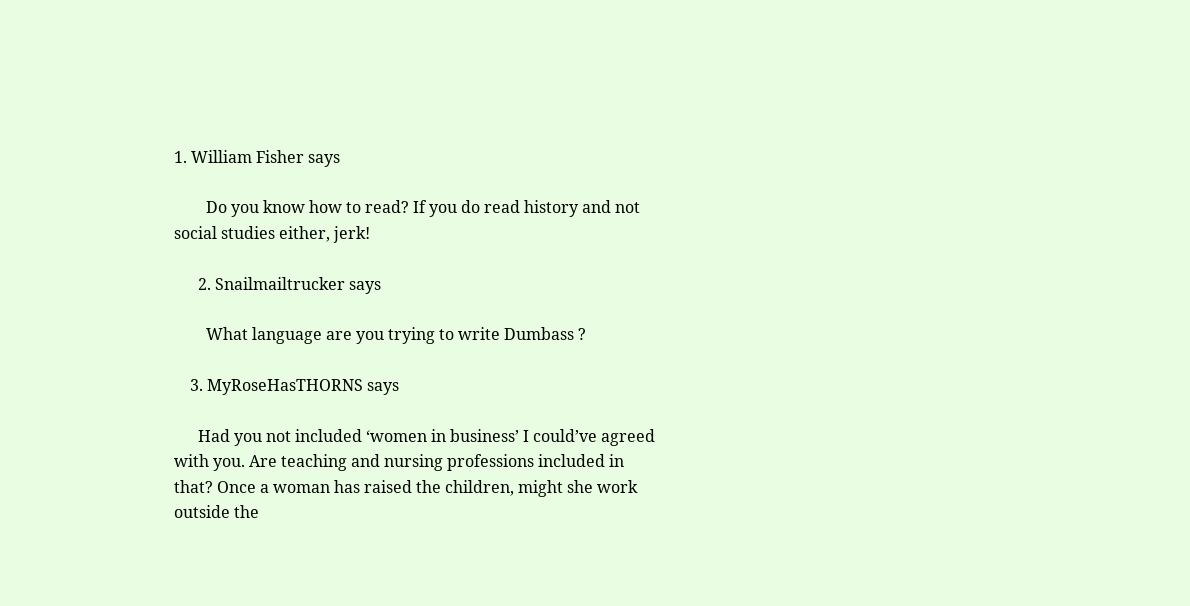1. William Fisher says

        Do you know how to read? If you do read history and not social studies either, jerk!

      2. Snailmailtrucker says

        What language are you trying to write Dumbass ?

    3. MyRoseHasTHORNS says

      Had you not included ‘women in business’ I could’ve agreed with you. Are teaching and nursing professions included in that? Once a woman has raised the children, might she work outside the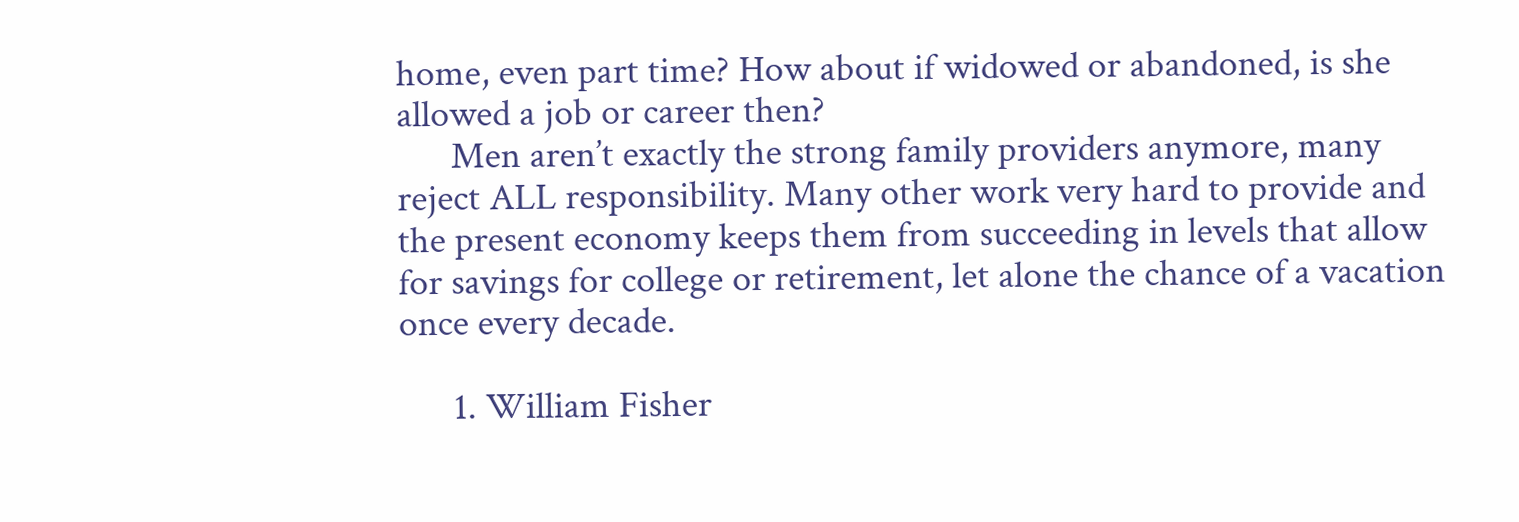home, even part time? How about if widowed or abandoned, is she allowed a job or career then?
      Men aren’t exactly the strong family providers anymore, many reject ALL responsibility. Many other work very hard to provide and the present economy keeps them from succeeding in levels that allow for savings for college or retirement, let alone the chance of a vacation once every decade.

      1. William Fisher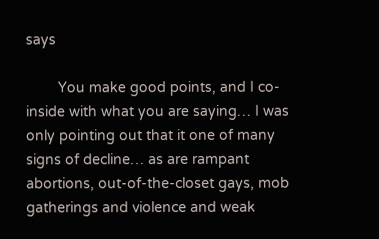says

        You make good points, and I co-inside with what you are saying… I was only pointing out that it one of many signs of decline… as are rampant abortions, out-of-the-closet gays, mob gatherings and violence and weak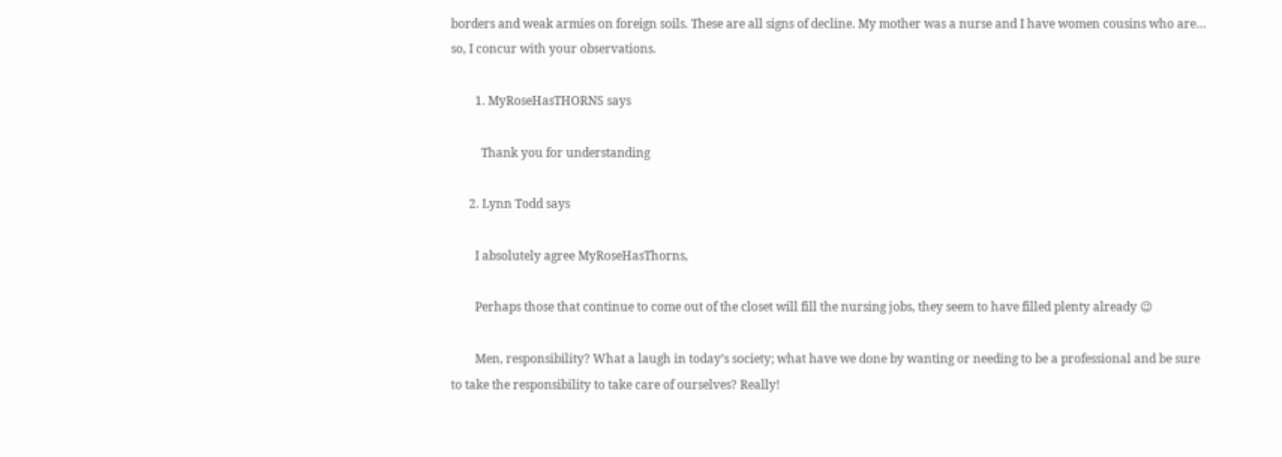borders and weak armies on foreign soils. These are all signs of decline. My mother was a nurse and I have women cousins who are… so, I concur with your observations.

        1. MyRoseHasTHORNS says

          Thank you for understanding

      2. Lynn Todd says

        I absolutely agree MyRoseHasThorns,

        Perhaps those that continue to come out of the closet will fill the nursing jobs, they seem to have filled plenty already 😉

        Men, responsibility? What a laugh in today’s society; what have we done by wanting or needing to be a professional and be sure to take the responsibility to take care of ourselves? Really!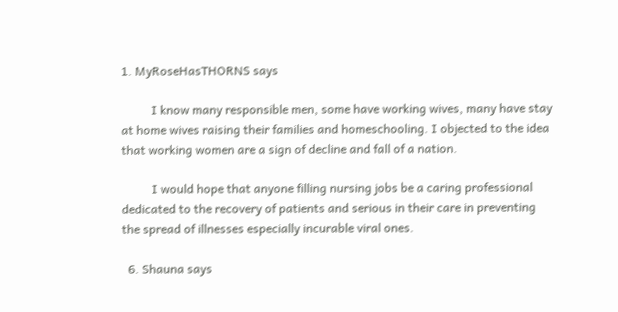1. MyRoseHasTHORNS says

          I know many responsible men, some have working wives, many have stay at home wives raising their families and homeschooling. I objected to the idea that working women are a sign of decline and fall of a nation.

          I would hope that anyone filling nursing jobs be a caring professional dedicated to the recovery of patients and serious in their care in preventing the spread of illnesses especially incurable viral ones.

  6. Shauna says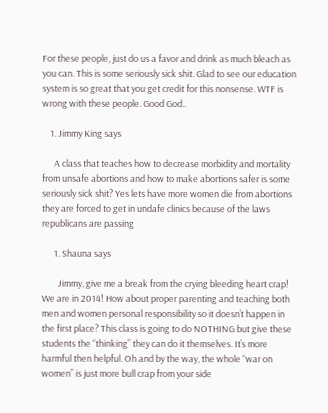For these people, just do us a favor and drink as much bleach as you can. This is some seriously sick shit. Glad to see our education system is so great that you get credit for this nonsense. WTF is wrong with these people. Good God..

    1. Jimmy King says

      A class that teaches how to decrease morbidity and mortality from unsafe abortions and how to make abortions safer is some seriously sick shit? Yes lets have more women die from abortions they are forced to get in undafe clinics because of the laws republicans are passing

      1. Shauna says

        Jimmy, give me a break from the crying bleeding heart crap! We are in 2014! How about proper parenting and teaching both men and women personal responsibility so it doesn’t happen in the first place? This class is going to do NOTHING but give these students the “thinking” they can do it themselves. It’s more harmful then helpful. Oh and by the way, the whole “war on women” is just more bull crap from your side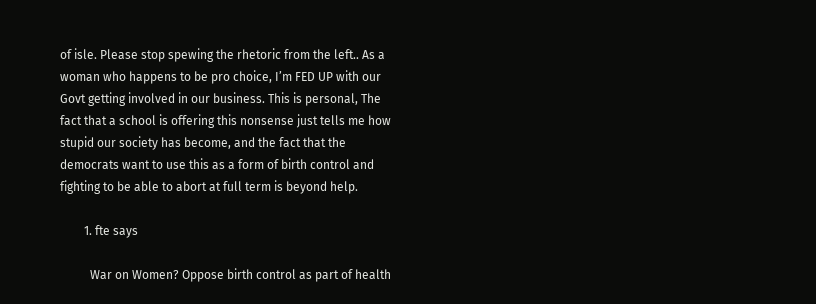of isle. Please stop spewing the rhetoric from the left.. As a woman who happens to be pro choice, I’m FED UP with our Govt getting involved in our business. This is personal, The fact that a school is offering this nonsense just tells me how stupid our society has become, and the fact that the democrats want to use this as a form of birth control and fighting to be able to abort at full term is beyond help.

        1. fte says

          War on Women? Oppose birth control as part of health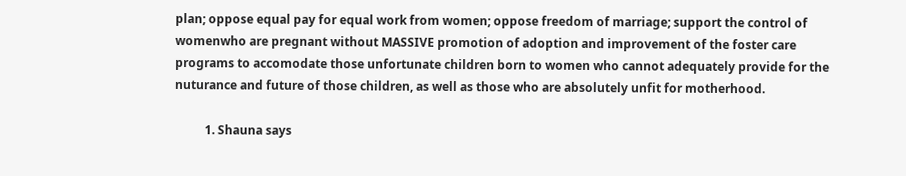plan; oppose equal pay for equal work from women; oppose freedom of marriage; support the control of womenwho are pregnant without MASSIVE promotion of adoption and improvement of the foster care programs to accomodate those unfortunate children born to women who cannot adequately provide for the nuturance and future of those children, as well as those who are absolutely unfit for motherhood.

          1. Shauna says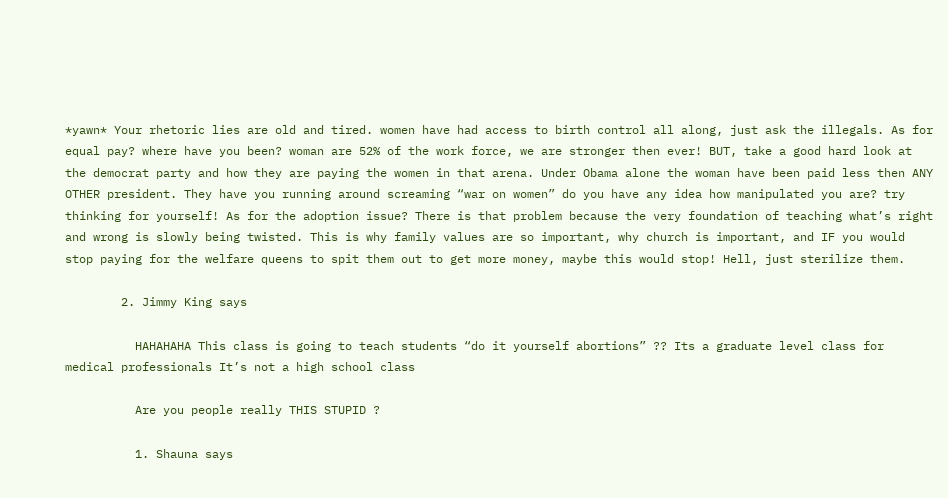*yawn* Your rhetoric lies are old and tired. women have had access to birth control all along, just ask the illegals. As for equal pay? where have you been? woman are 52% of the work force, we are stronger then ever! BUT, take a good hard look at the democrat party and how they are paying the women in that arena. Under Obama alone the woman have been paid less then ANY OTHER president. They have you running around screaming “war on women” do you have any idea how manipulated you are? try thinking for yourself! As for the adoption issue? There is that problem because the very foundation of teaching what’s right and wrong is slowly being twisted. This is why family values are so important, why church is important, and IF you would stop paying for the welfare queens to spit them out to get more money, maybe this would stop! Hell, just sterilize them.

        2. Jimmy King says

          HAHAHAHA This class is going to teach students “do it yourself abortions” ?? Its a graduate level class for medical professionals It’s not a high school class

          Are you people really THIS STUPID ?

          1. Shauna says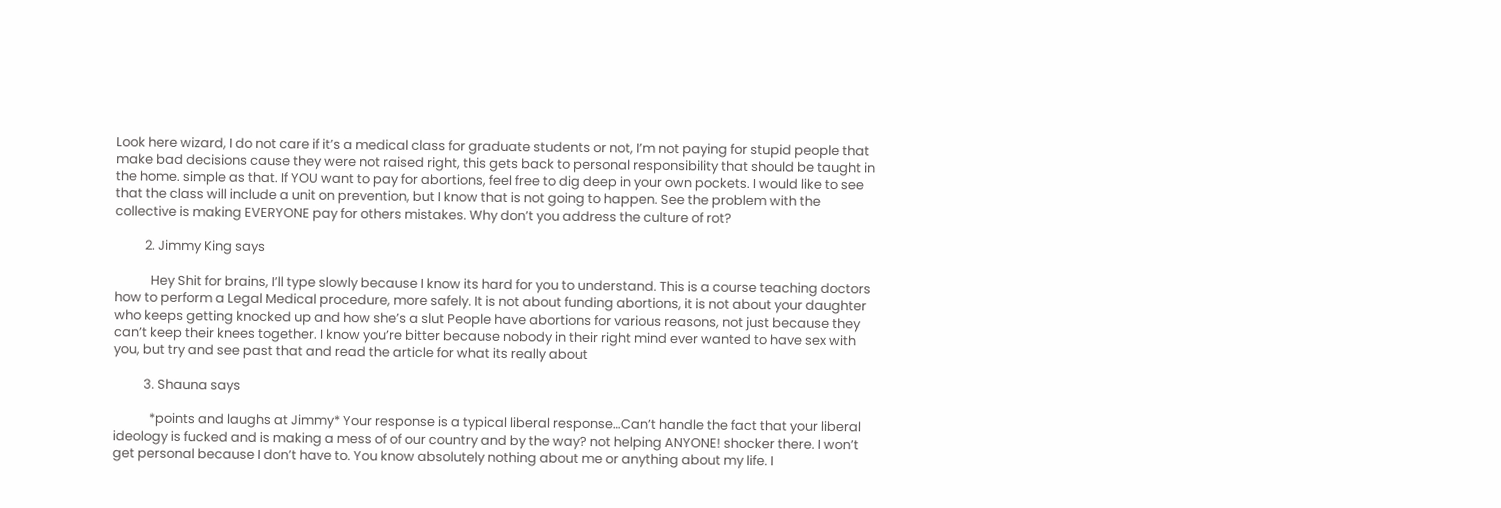Look here wizard, I do not care if it’s a medical class for graduate students or not, I’m not paying for stupid people that make bad decisions cause they were not raised right, this gets back to personal responsibility that should be taught in the home. simple as that. If YOU want to pay for abortions, feel free to dig deep in your own pockets. I would like to see that the class will include a unit on prevention, but I know that is not going to happen. See the problem with the collective is making EVERYONE pay for others mistakes. Why don’t you address the culture of rot?

          2. Jimmy King says

            Hey Shit for brains, I’ll type slowly because I know its hard for you to understand. This is a course teaching doctors how to perform a Legal Medical procedure, more safely. It is not about funding abortions, it is not about your daughter who keeps getting knocked up and how she’s a slut People have abortions for various reasons, not just because they can’t keep their knees together. I know you’re bitter because nobody in their right mind ever wanted to have sex with you, but try and see past that and read the article for what its really about

          3. Shauna says

            *points and laughs at Jimmy* Your response is a typical liberal response…Can’t handle the fact that your liberal ideology is fucked and is making a mess of of our country and by the way? not helping ANYONE! shocker there. I won’t get personal because I don’t have to. You know absolutely nothing about me or anything about my life. I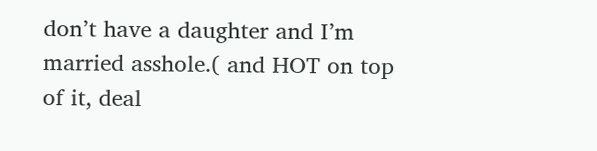don’t have a daughter and I’m married asshole.( and HOT on top of it, deal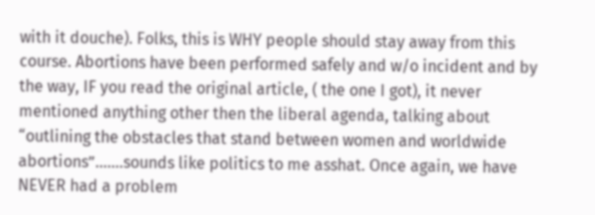with it douche). Folks, this is WHY people should stay away from this course. Abortions have been performed safely and w/o incident and by the way, IF you read the original article, ( the one I got), it never mentioned anything other then the liberal agenda, talking about “outlining the obstacles that stand between women and worldwide abortions”…….sounds like politics to me asshat. Once again, we have NEVER had a problem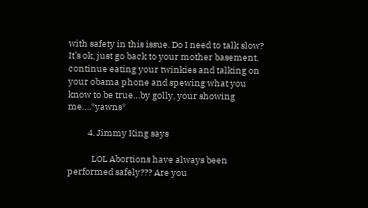with safety in this issue. Do I need to talk slow? It’s ok, just go back to your mother basement, continue eating your twinkies and talking on your obama phone and spewing what you know to be true…by golly, your showing me….*yawns*

          4. Jimmy King says

            LOL Abortions have always been performed safely??? Are you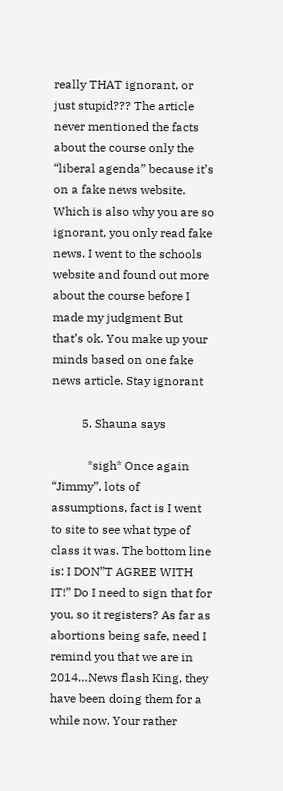really THAT ignorant, or just stupid??? The article never mentioned the facts about the course only the “liberal agenda” because it’s on a fake news website. Which is also why you are so ignorant, you only read fake news. I went to the schools website and found out more about the course before I made my judgment But that’s ok. You make up your minds based on one fake news article. Stay ignorant

          5. Shauna says

            *sigh* Once again “Jimmy”, lots of assumptions, fact is I went to site to see what type of class it was. The bottom line is: I DON”T AGREE WITH IT!” Do I need to sign that for you, so it registers? As far as abortions being safe, need I remind you that we are in 2014…News flash King, they have been doing them for a while now. Your rather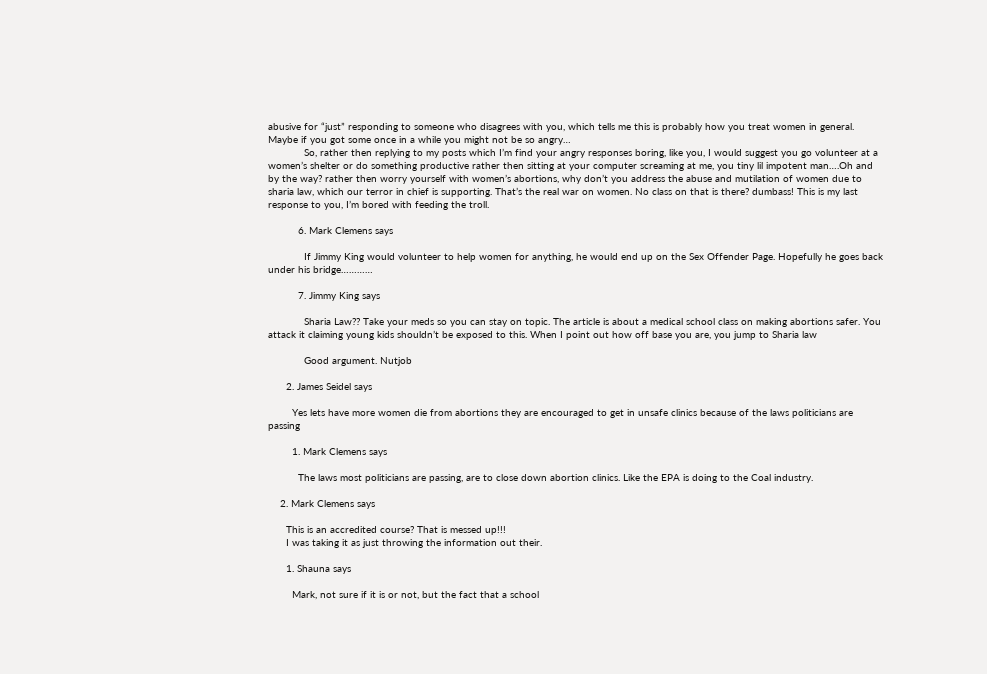abusive for “just” responding to someone who disagrees with you, which tells me this is probably how you treat women in general. Maybe if you got some once in a while you might not be so angry…
            So, rather then replying to my posts which I’m find your angry responses boring, like you, I would suggest you go volunteer at a women’s shelter or do something productive rather then sitting at your computer screaming at me, you tiny lil impotent man….Oh and by the way? rather then worry yourself with women’s abortions, why don’t you address the abuse and mutilation of women due to sharia law, which our terror in chief is supporting. That’s the real war on women. No class on that is there? dumbass! This is my last response to you, I’m bored with feeding the troll.

          6. Mark Clemens says

            If Jimmy King would volunteer to help women for anything, he would end up on the Sex Offender Page. Hopefully he goes back under his bridge…………

          7. Jimmy King says

            Sharia Law?? Take your meds so you can stay on topic. The article is about a medical school class on making abortions safer. You attack it claiming young kids shouldn’t be exposed to this. When I point out how off base you are, you jump to Sharia law

            Good argument. Nutjob

      2. James Seidel says

        Yes lets have more women die from abortions they are encouraged to get in unsafe clinics because of the laws politicians are passing

        1. Mark Clemens says

          The laws most politicians are passing, are to close down abortion clinics. Like the EPA is doing to the Coal industry.

    2. Mark Clemens says

      This is an accredited course? That is messed up!!!
      I was taking it as just throwing the information out their.

      1. Shauna says

        Mark, not sure if it is or not, but the fact that a school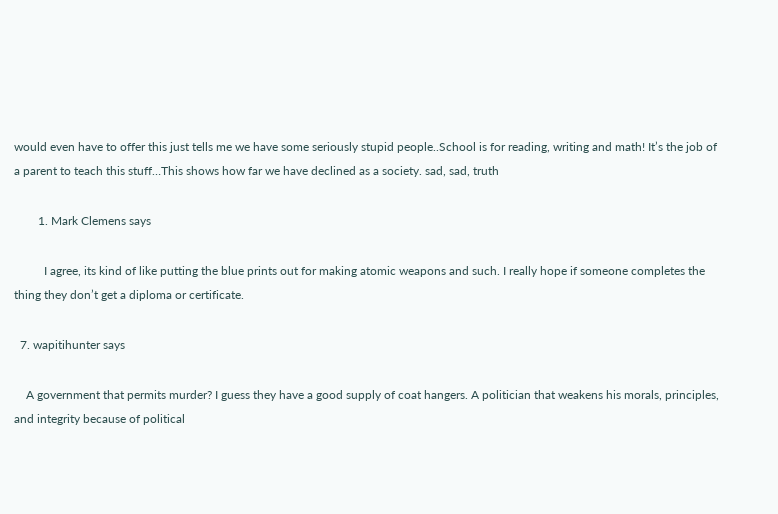would even have to offer this just tells me we have some seriously stupid people..School is for reading, writing and math! It’s the job of a parent to teach this stuff…This shows how far we have declined as a society. sad, sad, truth

        1. Mark Clemens says

          I agree, its kind of like putting the blue prints out for making atomic weapons and such. I really hope if someone completes the thing they don’t get a diploma or certificate.

  7. wapitihunter says

    A government that permits murder? I guess they have a good supply of coat hangers. A politician that weakens his morals, principles, and integrity because of political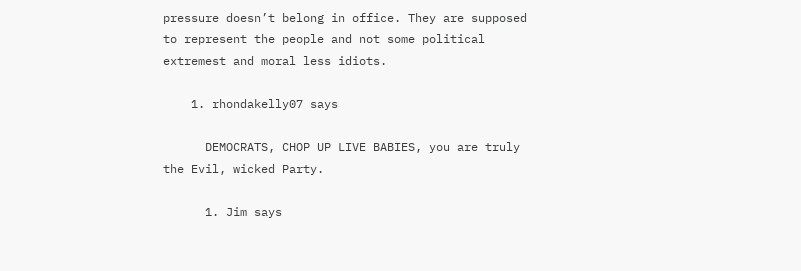pressure doesn’t belong in office. They are supposed to represent the people and not some political extremest and moral less idiots.

    1. rhondakelly07 says

      DEMOCRATS, CHOP UP LIVE BABIES, you are truly the Evil, wicked Party.

      1. Jim says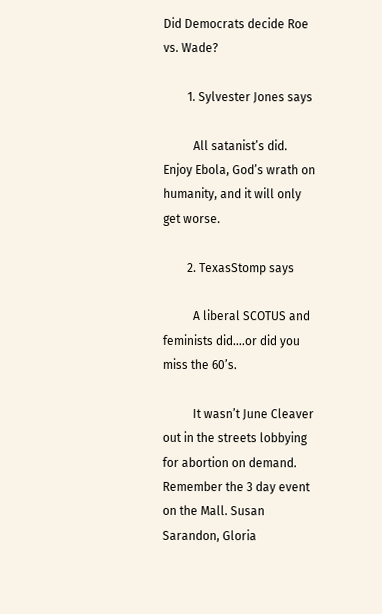Did Democrats decide Roe vs. Wade?

        1. Sylvester Jones says

          All satanist’s did. Enjoy Ebola, God’s wrath on humanity, and it will only get worse.

        2. TexasStomp says

          A liberal SCOTUS and feminists did….or did you miss the 60’s.

          It wasn’t June Cleaver out in the streets lobbying for abortion on demand. Remember the 3 day event on the Mall. Susan Sarandon, Gloria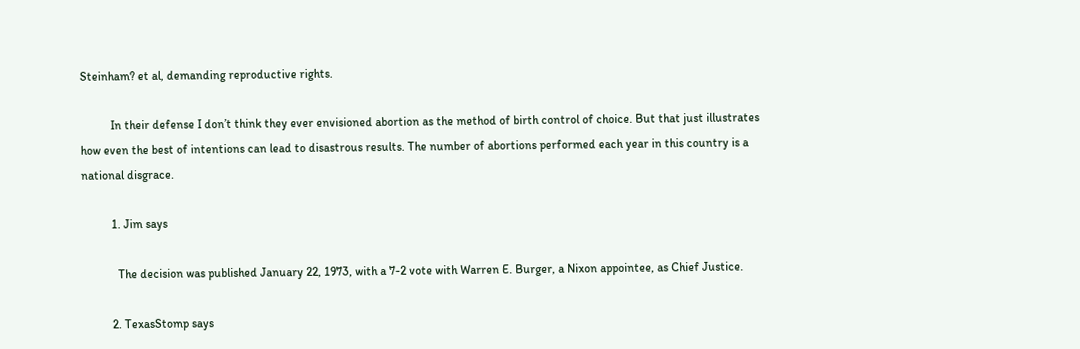Steinham? et al, demanding reproductive rights.

          In their defense I don’t think they ever envisioned abortion as the method of birth control of choice. But that just illustrates how even the best of intentions can lead to disastrous results. The number of abortions performed each year in this country is a national disgrace.

          1. Jim says

            The decision was published January 22, 1973, with a 7-2 vote with Warren E. Burger, a Nixon appointee, as Chief Justice.

          2. TexasStomp says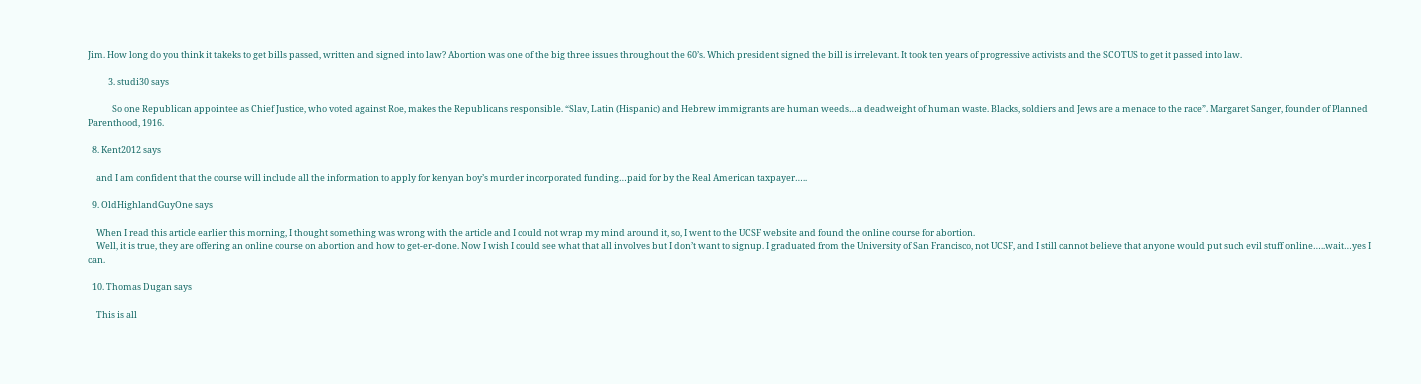Jim. How long do you think it takeks to get bills passed, written and signed into law? Abortion was one of the big three issues throughout the 60’s. Which president signed the bill is irrelevant. It took ten years of progressive activists and the SCOTUS to get it passed into law.

          3. studi30 says

            So one Republican appointee as Chief Justice, who voted against Roe, makes the Republicans responsible. “Slav, Latin (Hispanic) and Hebrew immigrants are human weeds…a deadweight of human waste. Blacks, soldiers and Jews are a menace to the race”. Margaret Sanger, founder of Planned Parenthood, 1916.

  8. Kent2012 says

    and I am confident that the course will include all the information to apply for kenyan boy’s murder incorporated funding…paid for by the Real American taxpayer…..

  9. OldHighlandGuyOne says

    When I read this article earlier this morning, I thought something was wrong with the article and I could not wrap my mind around it, so, I went to the UCSF website and found the online course for abortion.
    Well, it is true, they are offering an online course on abortion and how to get-er-done. Now I wish I could see what that all involves but I don’t want to signup. I graduated from the University of San Francisco, not UCSF, and I still cannot believe that anyone would put such evil stuff online…..wait…yes I can.

  10. Thomas Dugan says

    This is all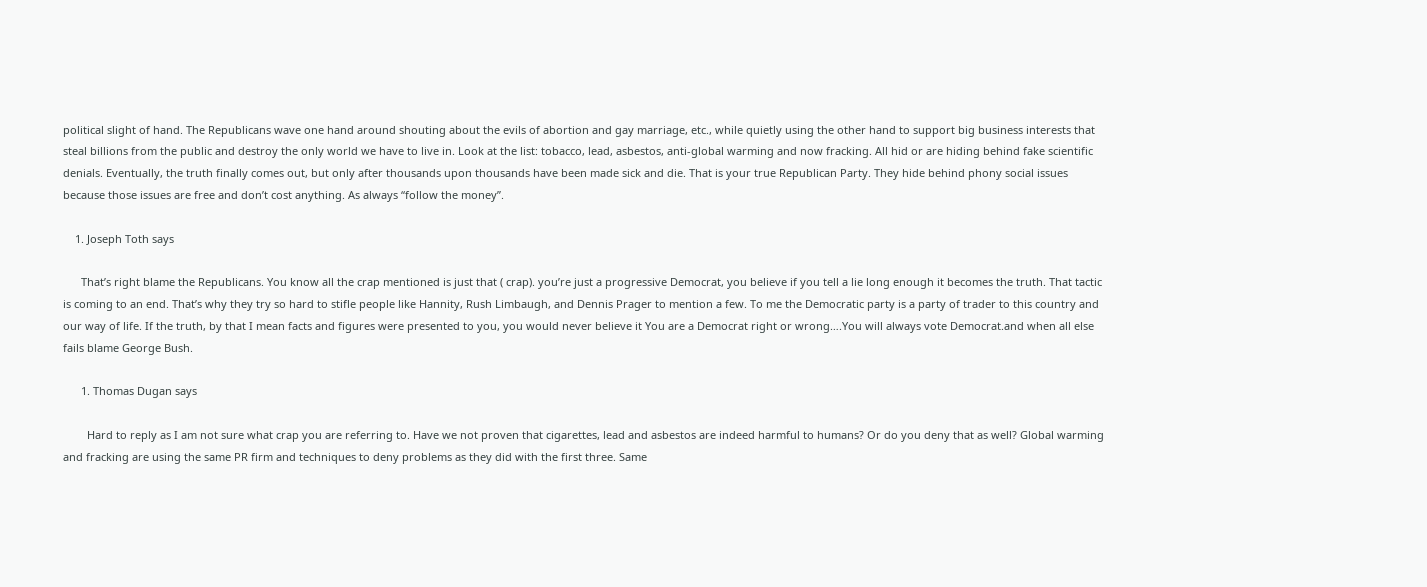political slight of hand. The Republicans wave one hand around shouting about the evils of abortion and gay marriage, etc., while quietly using the other hand to support big business interests that steal billions from the public and destroy the only world we have to live in. Look at the list: tobacco, lead, asbestos, anti-global warming and now fracking. All hid or are hiding behind fake scientific denials. Eventually, the truth finally comes out, but only after thousands upon thousands have been made sick and die. That is your true Republican Party. They hide behind phony social issues because those issues are free and don’t cost anything. As always “follow the money”.

    1. Joseph Toth says

      That’s right blame the Republicans. You know all the crap mentioned is just that ( crap). you’re just a progressive Democrat, you believe if you tell a lie long enough it becomes the truth. That tactic is coming to an end. That’s why they try so hard to stifle people like Hannity, Rush Limbaugh, and Dennis Prager to mention a few. To me the Democratic party is a party of trader to this country and our way of life. If the truth, by that I mean facts and figures were presented to you, you would never believe it You are a Democrat right or wrong….You will always vote Democrat.and when all else fails blame George Bush.

      1. Thomas Dugan says

        Hard to reply as I am not sure what crap you are referring to. Have we not proven that cigarettes, lead and asbestos are indeed harmful to humans? Or do you deny that as well? Global warming and fracking are using the same PR firm and techniques to deny problems as they did with the first three. Same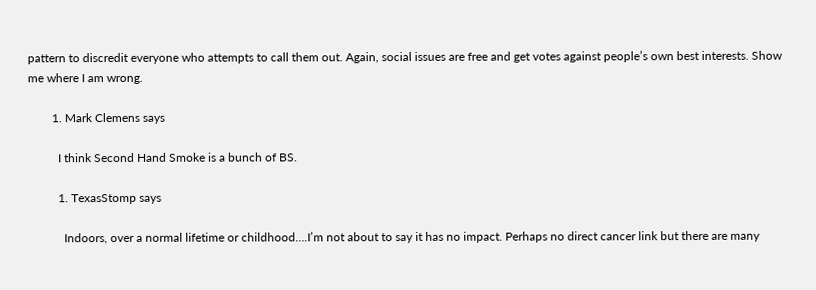pattern to discredit everyone who attempts to call them out. Again, social issues are free and get votes against people’s own best interests. Show me where I am wrong.

        1. Mark Clemens says

          I think Second Hand Smoke is a bunch of BS.

          1. TexasStomp says

            Indoors, over a normal lifetime or childhood….I’m not about to say it has no impact. Perhaps no direct cancer link but there are many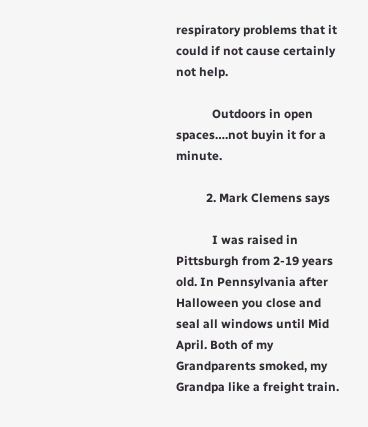respiratory problems that it could if not cause certainly not help.

            Outdoors in open spaces….not buyin it for a minute.

          2. Mark Clemens says

            I was raised in Pittsburgh from 2-19 years old. In Pennsylvania after Halloween you close and seal all windows until Mid April. Both of my Grandparents smoked, my Grandpa like a freight train.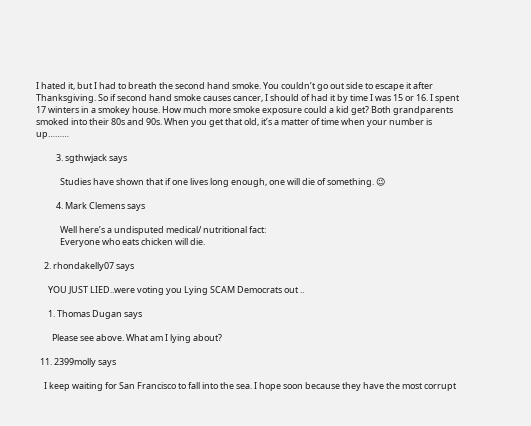I hated it, but I had to breath the second hand smoke. You couldn’t go out side to escape it after Thanksgiving. So if second hand smoke causes cancer, I should of had it by time I was 15 or 16. I spent 17 winters in a smokey house. How much more smoke exposure could a kid get? Both grandparents smoked into their 80s and 90s. When you get that old, it’s a matter of time when your number is up………

          3. sgthwjack says

            Studies have shown that if one lives long enough, one will die of something. 😉

          4. Mark Clemens says

            Well here’s a undisputed medical/ nutritional fact:
            Everyone who eats chicken will die.

    2. rhondakelly07 says

      YOU JUST LIED..were voting you Lying SCAM Democrats out ..

      1. Thomas Dugan says

        Please see above. What am I lying about?

  11. 2399molly says

    I keep waiting for San Francisco to fall into the sea. I hope soon because they have the most corrupt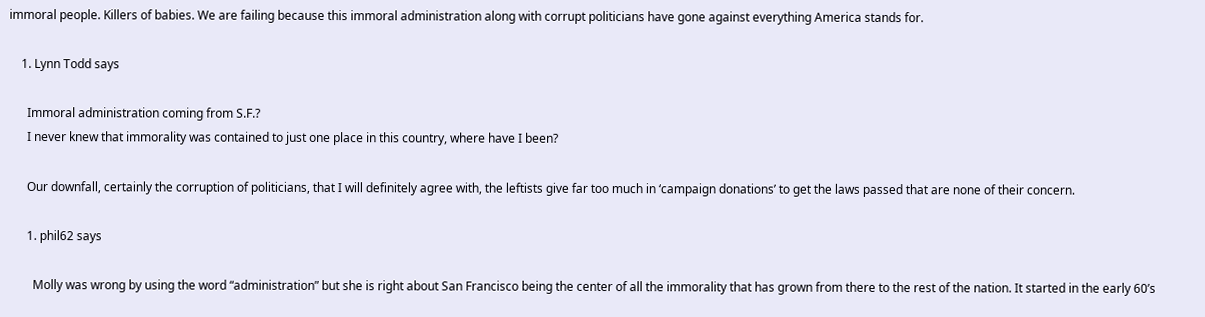immoral people. Killers of babies. We are failing because this immoral administration along with corrupt politicians have gone against everything America stands for.

    1. Lynn Todd says

      Immoral administration coming from S.F.?
      I never knew that immorality was contained to just one place in this country, where have I been?

      Our downfall, certainly the corruption of politicians, that I will definitely agree with, the leftists give far too much in ‘campaign donations’ to get the laws passed that are none of their concern.

      1. phil62 says

        Molly was wrong by using the word “administration” but she is right about San Francisco being the center of all the immorality that has grown from there to the rest of the nation. It started in the early 60’s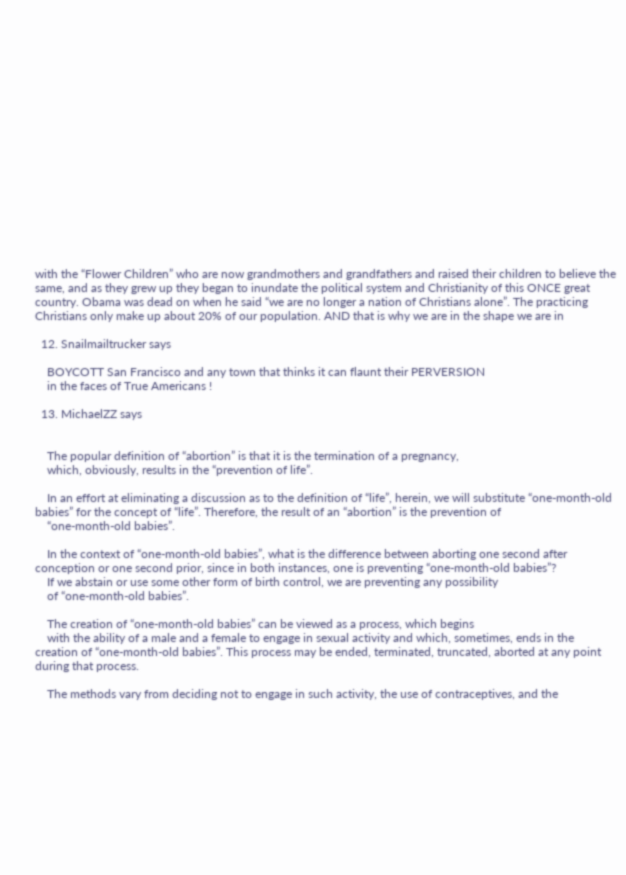with the “Flower Children” who are now grandmothers and grandfathers and raised their children to believe the same, and as they grew up they began to inundate the political system and Christianity of this ONCE great country. Obama was dead on when he said “we are no longer a nation of Christians alone”. The practicing Christians only make up about 20% of our population. AND that is why we are in the shape we are in

  12. Snailmailtrucker says

    BOYCOTT San Francisco and any town that thinks it can flaunt their PERVERSION
    in the faces of True Americans !

  13. MichaelZZ says


    The popular definition of “abortion” is that it is the termination of a pregnancy,
    which, obviously, results in the “prevention of life”.

    In an effort at eliminating a discussion as to the definition of “life”, herein, we will substitute “one-month-old babies” for the concept of “life”. Therefore, the result of an “abortion” is the prevention of
    “one-month-old babies”.

    In the context of “one-month-old babies”, what is the difference between aborting one second after conception or one second prior, since in both instances, one is preventing “one-month-old babies”?
    If we abstain or use some other form of birth control, we are preventing any possibility
    of “one-month-old babies”.

    The creation of “one-month-old babies” can be viewed as a process, which begins
    with the ability of a male and a female to engage in sexual activity and which, sometimes, ends in the creation of “one-month-old babies”. This process may be ended, terminated, truncated, aborted at any point during that process.

    The methods vary from deciding not to engage in such activity, the use of contraceptives, and the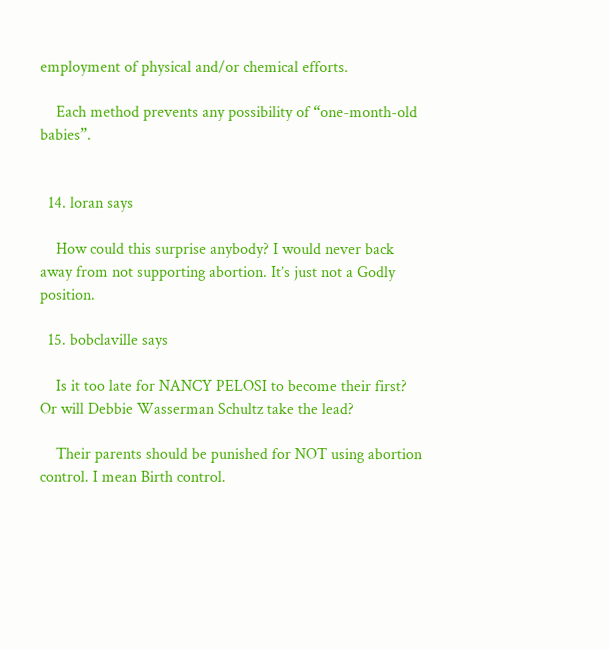employment of physical and/or chemical efforts.

    Each method prevents any possibility of “one-month-old babies”.


  14. loran says

    How could this surprise anybody? I would never back away from not supporting abortion. It’s just not a Godly position.

  15. bobclaville says

    Is it too late for NANCY PELOSI to become their first? Or will Debbie Wasserman Schultz take the lead?

    Their parents should be punished for NOT using abortion control. I mean Birth control.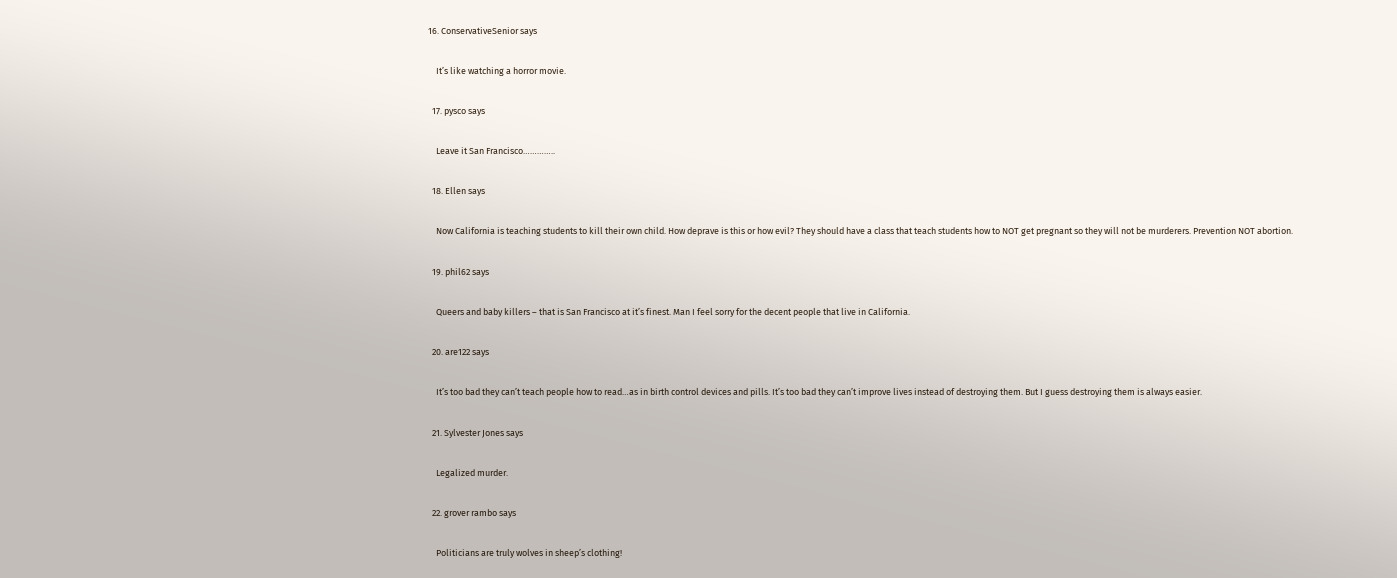16. ConservativeSenior says

    It’s like watching a horror movie.

  17. pysco says

    Leave it San Francisco…………..

  18. Ellen says

    Now California is teaching students to kill their own child. How deprave is this or how evil? They should have a class that teach students how to NOT get pregnant so they will not be murderers. Prevention NOT abortion.

  19. phil62 says

    Queers and baby killers – that is San Francisco at it’s finest. Man I feel sorry for the decent people that live in California.

  20. are122 says

    It’s too bad they can’t teach people how to read…as in birth control devices and pills. It’s too bad they can’t improve lives instead of destroying them. But I guess destroying them is always easier.

  21. Sylvester Jones says

    Legalized murder.

  22. grover rambo says

    Politicians are truly wolves in sheep’s clothing!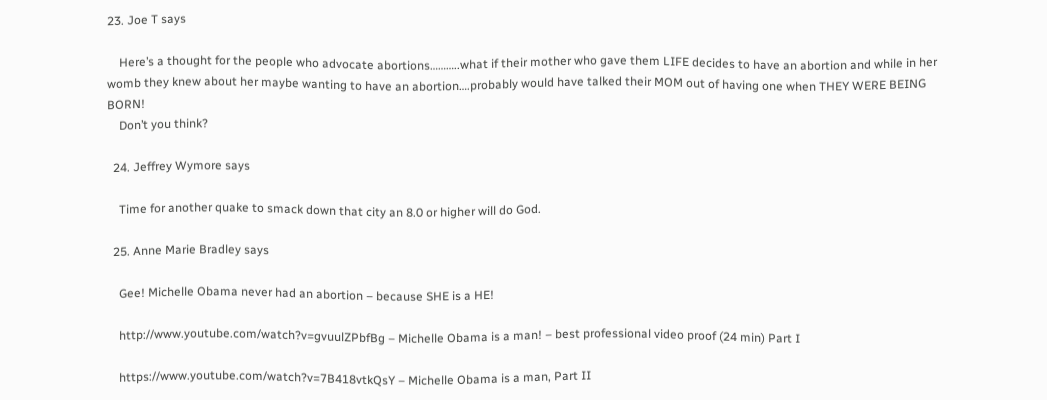23. Joe T says

    Here’s a thought for the people who advocate abortions………..what if their mother who gave them LIFE decides to have an abortion and while in her womb they knew about her maybe wanting to have an abortion….probably would have talked their MOM out of having one when THEY WERE BEING BORN!
    Don’t you think?

  24. Jeffrey Wymore says

    Time for another quake to smack down that city an 8.0 or higher will do God.

  25. Anne Marie Bradley says

    Gee! Michelle Obama never had an abortion – because SHE is a HE!

    http://www.youtube.com/watch?v=gvuulZPbfBg – Michelle Obama is a man! – best professional video proof (24 min) Part I

    https://www.youtube.com/watch?v=7B418vtkQsY – Michelle Obama is a man, Part II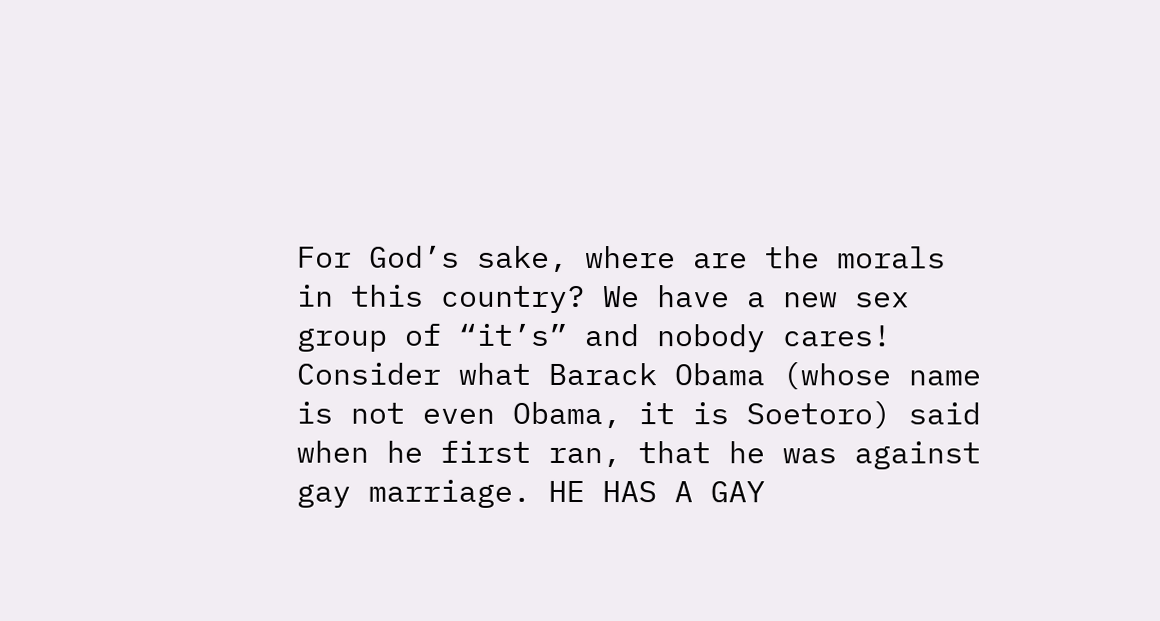For God’s sake, where are the morals in this country? We have a new sex group of “it’s” and nobody cares! Consider what Barack Obama (whose name is not even Obama, it is Soetoro) said when he first ran, that he was against gay marriage. HE HAS A GAY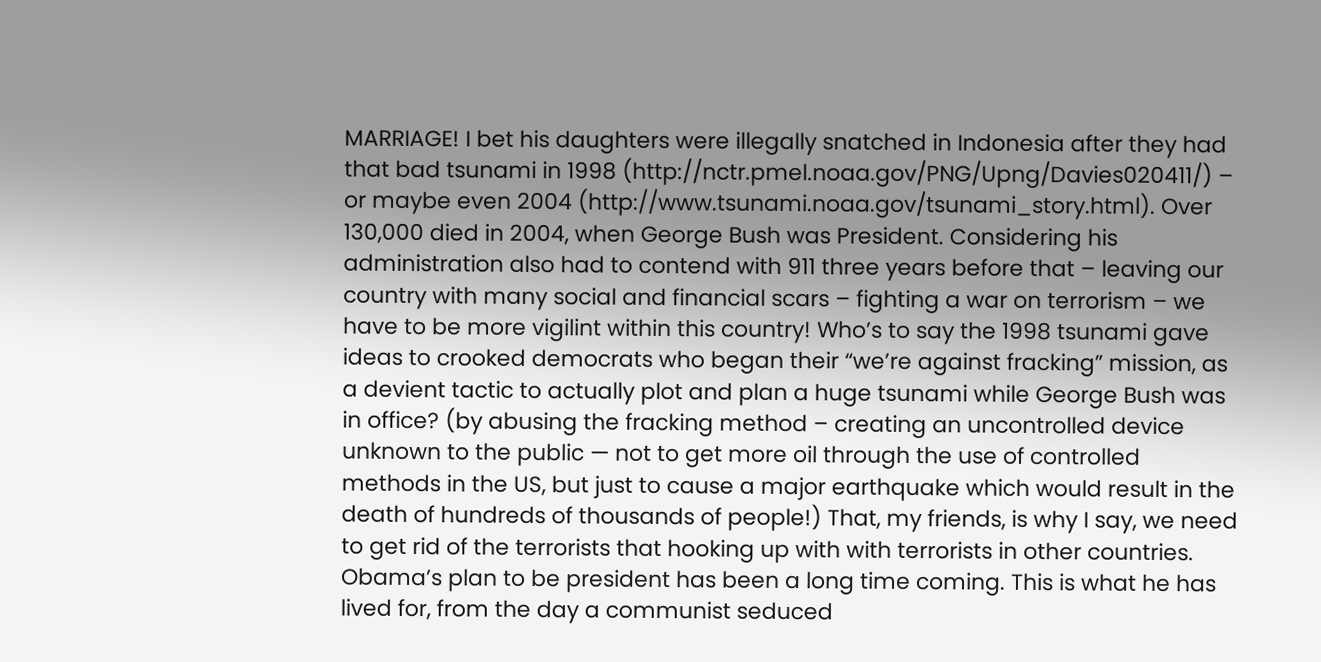MARRIAGE! I bet his daughters were illegally snatched in Indonesia after they had that bad tsunami in 1998 (http://nctr.pmel.noaa.gov/PNG/Upng/Davies020411/) – or maybe even 2004 (http://www.tsunami.noaa.gov/tsunami_story.html). Over 130,000 died in 2004, when George Bush was President. Considering his administration also had to contend with 911 three years before that – leaving our country with many social and financial scars – fighting a war on terrorism – we have to be more vigilint within this country! Who’s to say the 1998 tsunami gave ideas to crooked democrats who began their “we’re against fracking” mission, as a devient tactic to actually plot and plan a huge tsunami while George Bush was in office? (by abusing the fracking method – creating an uncontrolled device unknown to the public — not to get more oil through the use of controlled methods in the US, but just to cause a major earthquake which would result in the death of hundreds of thousands of people!) That, my friends, is why I say, we need to get rid of the terrorists that hooking up with with terrorists in other countries. Obama’s plan to be president has been a long time coming. This is what he has lived for, from the day a communist seduced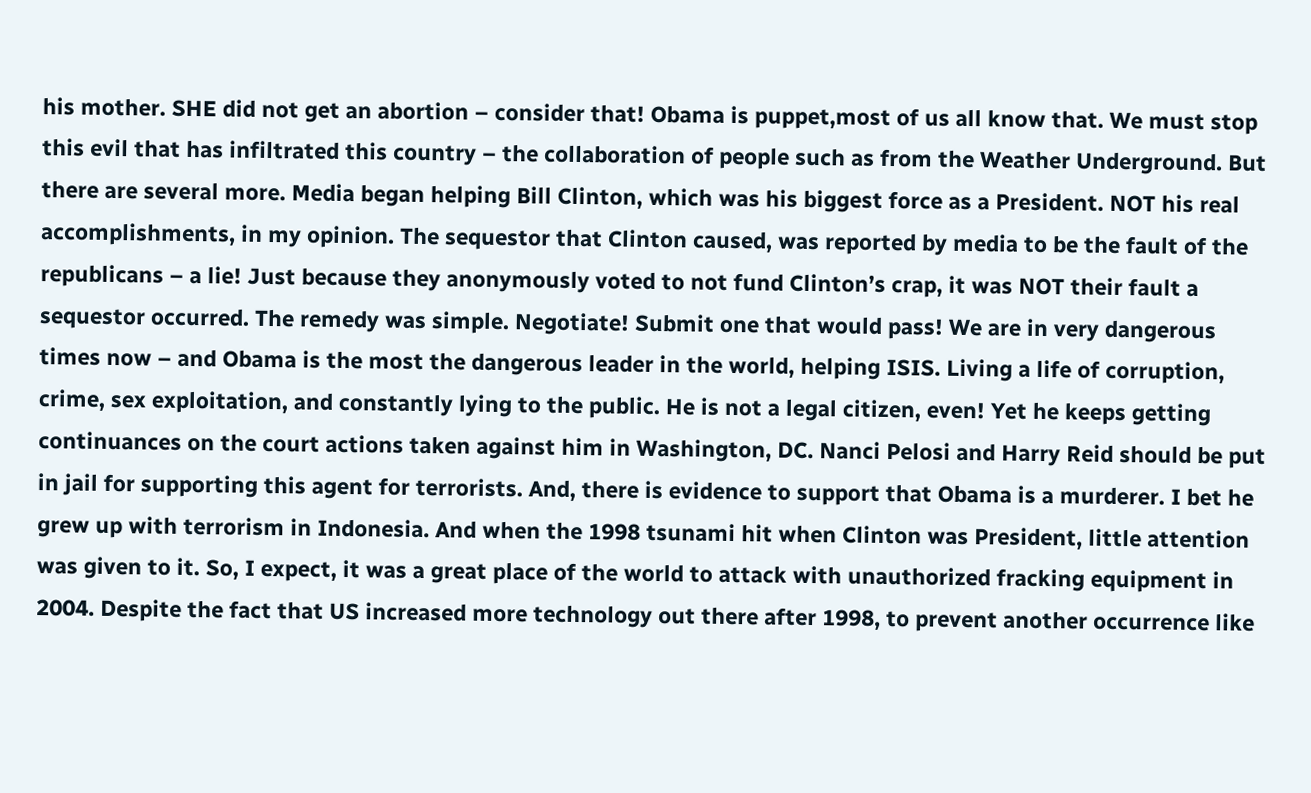his mother. SHE did not get an abortion – consider that! Obama is puppet,most of us all know that. We must stop this evil that has infiltrated this country – the collaboration of people such as from the Weather Underground. But there are several more. Media began helping Bill Clinton, which was his biggest force as a President. NOT his real accomplishments, in my opinion. The sequestor that Clinton caused, was reported by media to be the fault of the republicans – a lie! Just because they anonymously voted to not fund Clinton’s crap, it was NOT their fault a sequestor occurred. The remedy was simple. Negotiate! Submit one that would pass! We are in very dangerous times now – and Obama is the most the dangerous leader in the world, helping ISIS. Living a life of corruption, crime, sex exploitation, and constantly lying to the public. He is not a legal citizen, even! Yet he keeps getting continuances on the court actions taken against him in Washington, DC. Nanci Pelosi and Harry Reid should be put in jail for supporting this agent for terrorists. And, there is evidence to support that Obama is a murderer. I bet he grew up with terrorism in Indonesia. And when the 1998 tsunami hit when Clinton was President, little attention was given to it. So, I expect, it was a great place of the world to attack with unauthorized fracking equipment in 2004. Despite the fact that US increased more technology out there after 1998, to prevent another occurrence like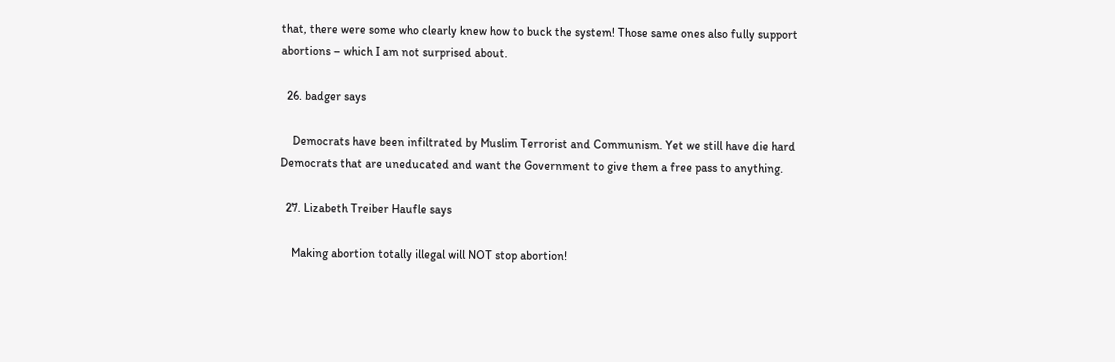that, there were some who clearly knew how to buck the system! Those same ones also fully support abortions – which I am not surprised about.

  26. badger says

    Democrats have been infiltrated by Muslim Terrorist and Communism. Yet we still have die hard Democrats that are uneducated and want the Government to give them a free pass to anything.

  27. Lizabeth Treiber Haufle says

    Making abortion totally illegal will NOT stop abortion!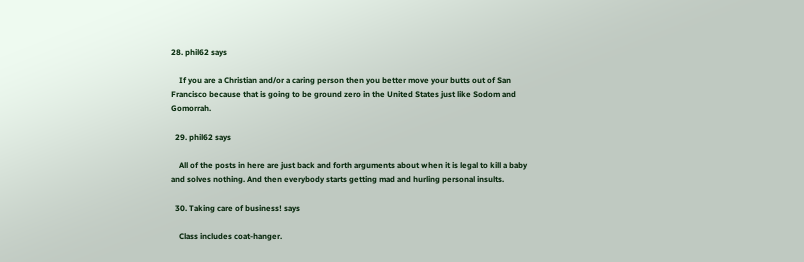28. phil62 says

    If you are a Christian and/or a caring person then you better move your butts out of San Francisco because that is going to be ground zero in the United States just like Sodom and Gomorrah.

  29. phil62 says

    All of the posts in here are just back and forth arguments about when it is legal to kill a baby and solves nothing. And then everybody starts getting mad and hurling personal insults.

  30. Taking care of business! says

    Class includes coat-hanger.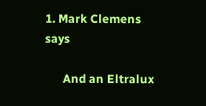1. Mark Clemens says

      And an Eltralux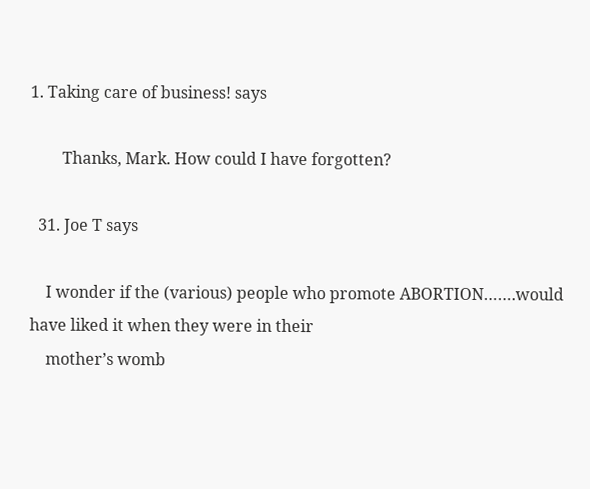1. Taking care of business! says

        Thanks, Mark. How could I have forgotten?

  31. Joe T says

    I wonder if the (various) people who promote ABORTION…….would have liked it when they were in their
    mother’s womb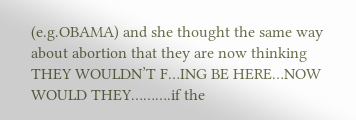(e.g.OBAMA) and she thought the same way about abortion that they are now thinking THEY WOULDN’T F…ING BE HERE…NOW WOULD THEY……….if the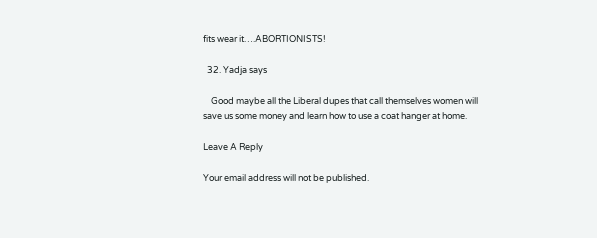fits wear it….ABORTIONISTS!

  32. Yadja says

    Good maybe all the Liberal dupes that call themselves women will save us some money and learn how to use a coat hanger at home.

Leave A Reply

Your email address will not be published.